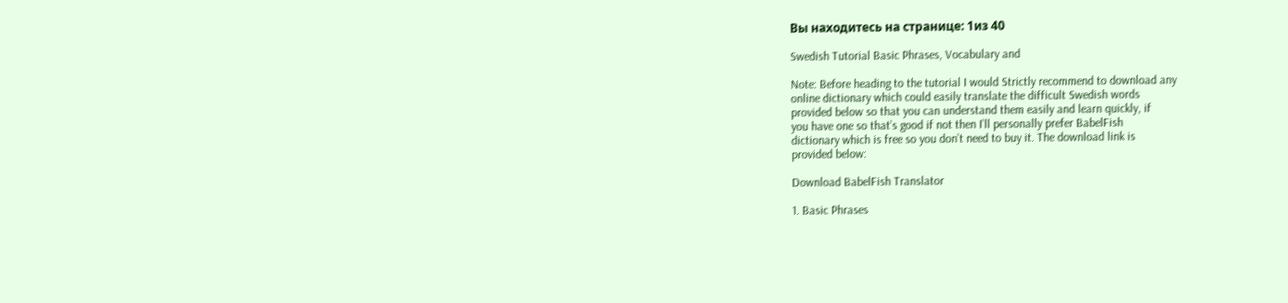Вы находитесь на странице: 1из 40

Swedish Tutorial Basic Phrases, Vocabulary and

Note: Before heading to the tutorial I would Strictly recommend to download any
online dictionary which could easily translate the difficult Swedish words
provided below so that you can understand them easily and learn quickly, if
you have one so that’s good if not then I’ll personally prefer BabelFish
dictionary which is free so you don’t need to buy it. The download link is
provided below:

Download BabelFish Translator

1. Basic Phrases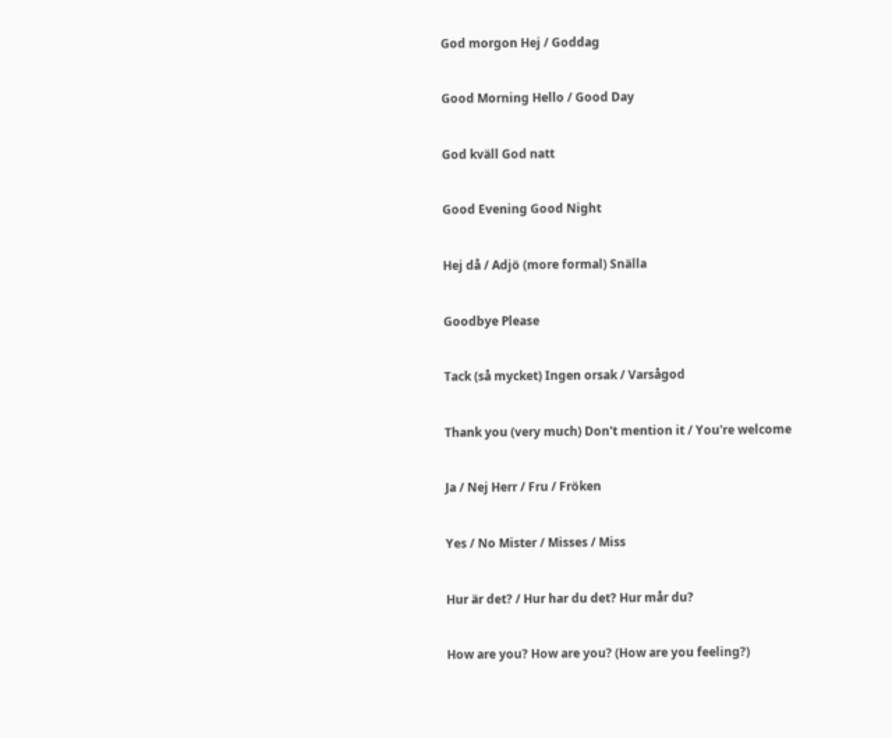God morgon Hej / Goddag

Good Morning Hello / Good Day

God kväll God natt

Good Evening Good Night

Hej då / Adjö (more formal) Snälla

Goodbye Please

Tack (så mycket) Ingen orsak / Varsågod

Thank you (very much) Don't mention it / You're welcome

Ja / Nej Herr / Fru / Fröken

Yes / No Mister / Misses / Miss

Hur är det? / Hur har du det? Hur mår du?

How are you? How are you? (How are you feeling?)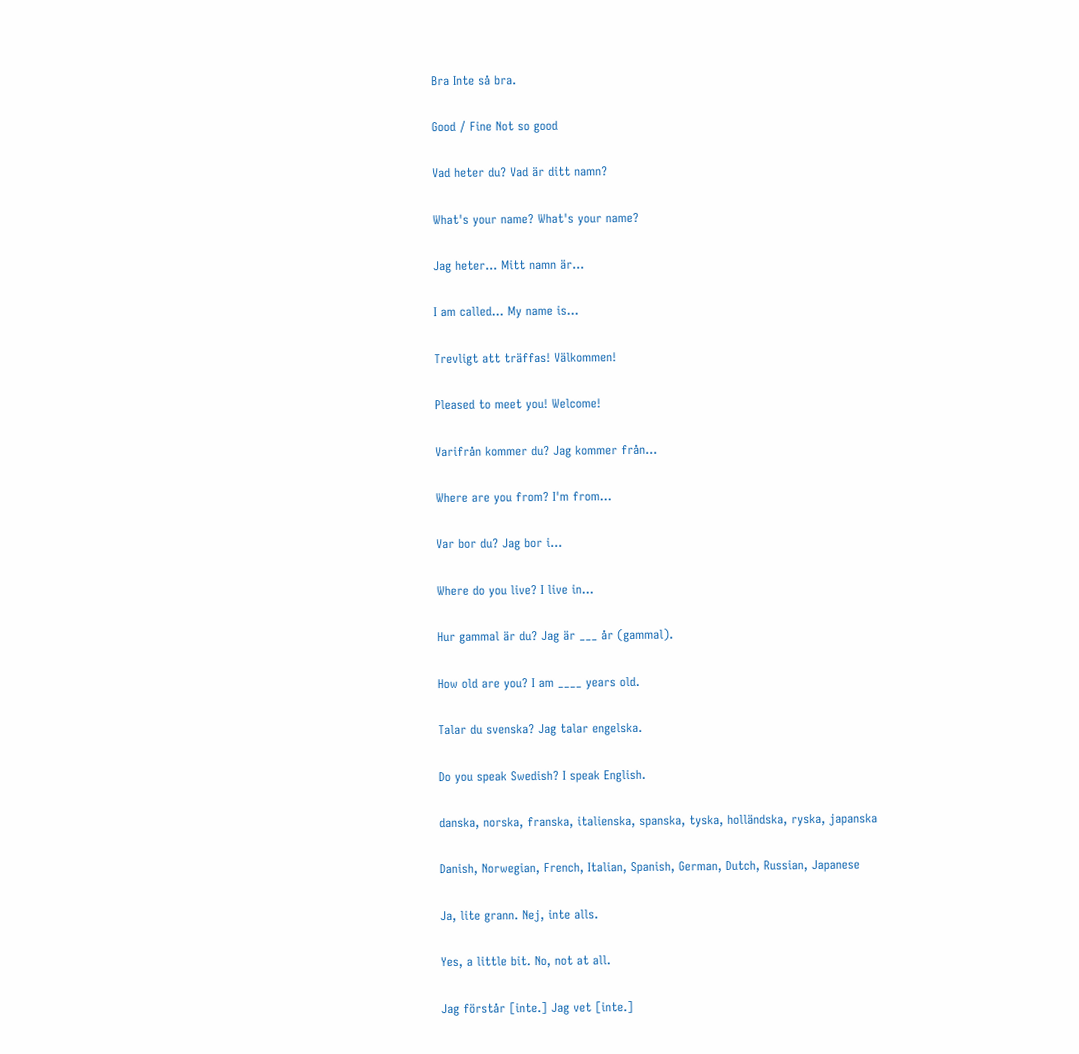Bra Inte så bra.

Good / Fine Not so good

Vad heter du? Vad är ditt namn?

What's your name? What's your name?

Jag heter... Mitt namn är...

I am called... My name is...

Trevligt att träffas! Välkommen!

Pleased to meet you! Welcome!

Varifrån kommer du? Jag kommer från...

Where are you from? I'm from...

Var bor du? Jag bor i...

Where do you live? I live in...

Hur gammal är du? Jag är ___ år (gammal).

How old are you? I am ____ years old.

Talar du svenska? Jag talar engelska.

Do you speak Swedish? I speak English.

danska, norska, franska, italienska, spanska, tyska, holländska, ryska, japanska

Danish, Norwegian, French, Italian, Spanish, German, Dutch, Russian, Japanese

Ja, lite grann. Nej, inte alls.

Yes, a little bit. No, not at all.

Jag förstår [inte.] Jag vet [inte.]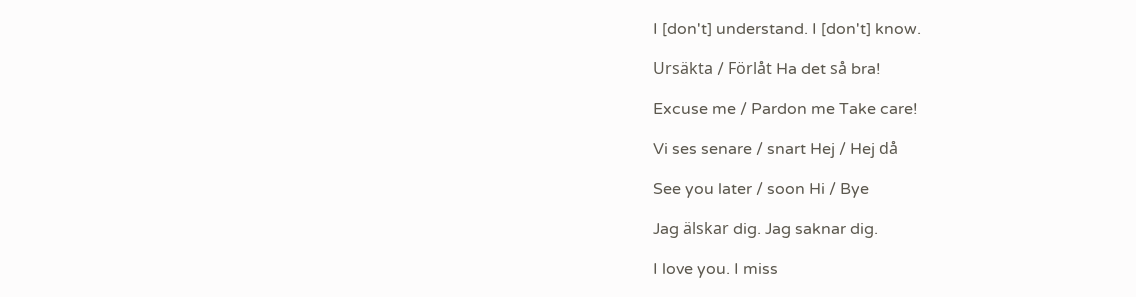I [don't] understand. I [don't] know.

Ursäkta / Förlåt Ha det så bra!

Excuse me / Pardon me Take care!

Vi ses senare / snart Hej / Hej då

See you later / soon Hi / Bye

Jag älskar dig. Jag saknar dig.

I love you. I miss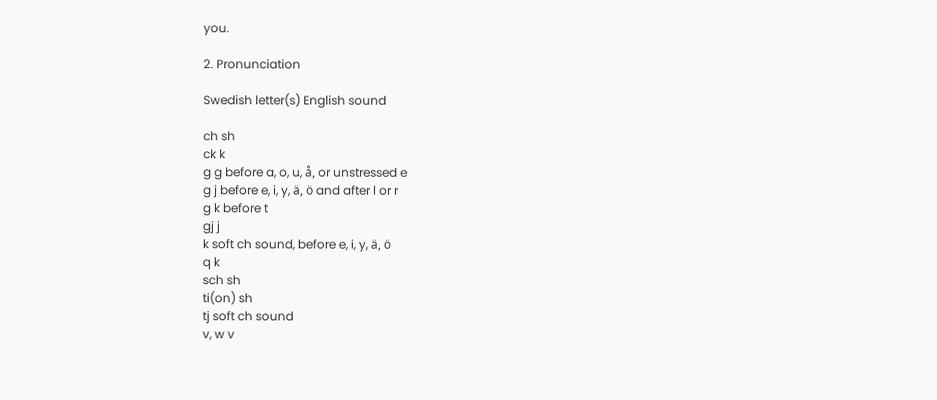you.

2. Pronunciation

Swedish letter(s) English sound

ch sh
ck k
g g before a, o, u, å, or unstressed e
g j before e, i, y, ä, ö and after l or r
g k before t
gj j
k soft ch sound, before e, i, y, ä, ö
q k
sch sh
ti(on) sh
tj soft ch sound
v, w v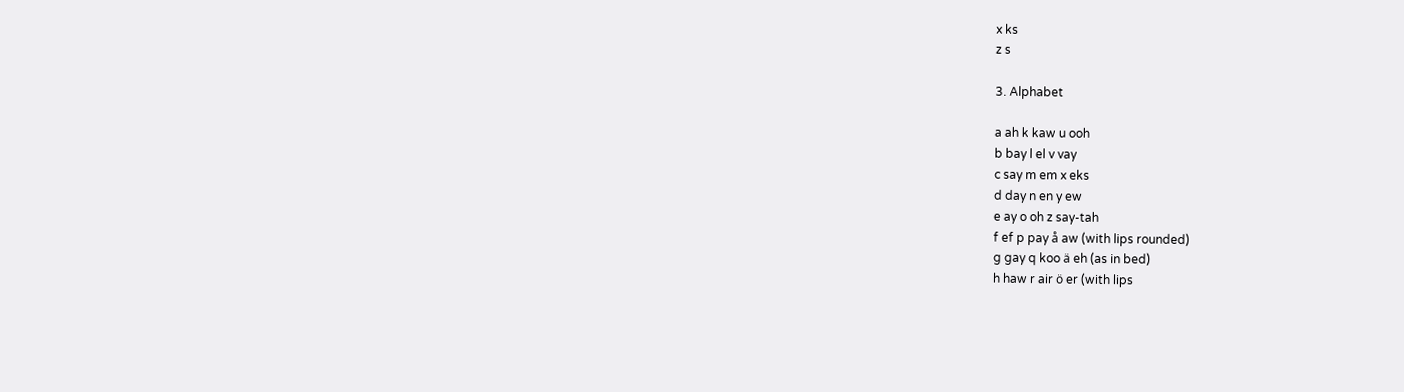x ks
z s

3. Alphabet

a ah k kaw u ooh
b bay l el v vay
c say m em x eks
d day n en y ew
e ay o oh z say-tah
f ef p pay å aw (with lips rounded)
g gay q koo ä eh (as in bed)
h haw r air ö er (with lips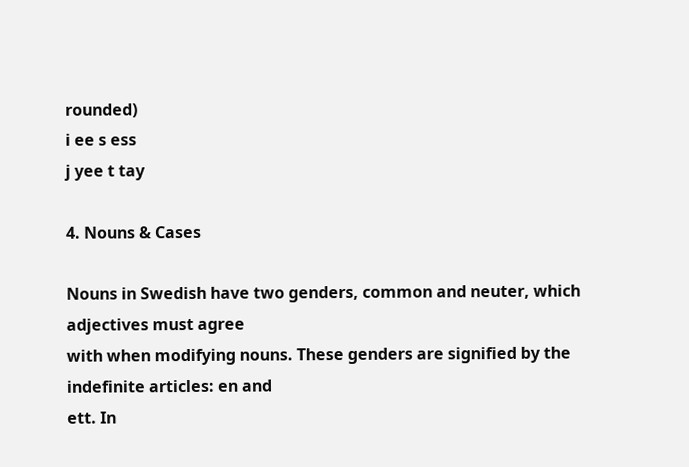rounded)
i ee s ess
j yee t tay

4. Nouns & Cases

Nouns in Swedish have two genders, common and neuter, which adjectives must agree
with when modifying nouns. These genders are signified by the indefinite articles: en and
ett. In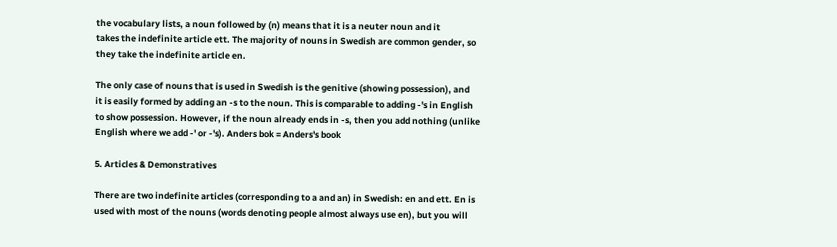the vocabulary lists, a noun followed by (n) means that it is a neuter noun and it
takes the indefinite article ett. The majority of nouns in Swedish are common gender, so
they take the indefinite article en.

The only case of nouns that is used in Swedish is the genitive (showing possession), and
it is easily formed by adding an -s to the noun. This is comparable to adding -'s in English
to show possession. However, if the noun already ends in -s, then you add nothing (unlike
English where we add -' or -'s). Anders bok = Anders's book

5. Articles & Demonstratives

There are two indefinite articles (corresponding to a and an) in Swedish: en and ett. En is
used with most of the nouns (words denoting people almost always use en), but you will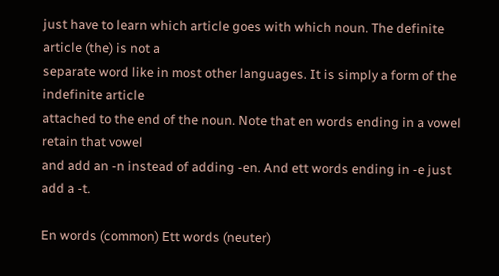just have to learn which article goes with which noun. The definite article (the) is not a
separate word like in most other languages. It is simply a form of the indefinite article
attached to the end of the noun. Note that en words ending in a vowel retain that vowel
and add an -n instead of adding -en. And ett words ending in -e just add a -t.

En words (common) Ett words (neuter)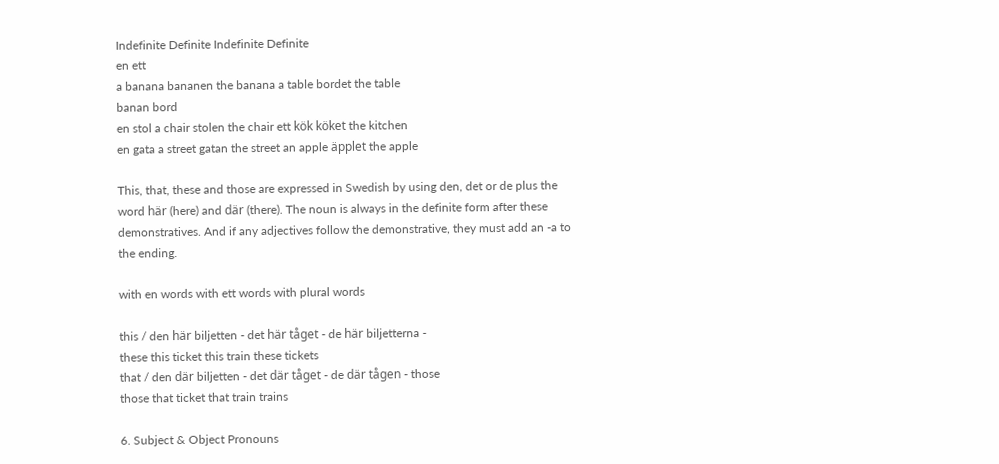Indefinite Definite Indefinite Definite
en ett
a banana bananen the banana a table bordet the table
banan bord
en stol a chair stolen the chair ett kök köket the kitchen
en gata a street gatan the street an apple äpplet the apple

This, that, these and those are expressed in Swedish by using den, det or de plus the
word här (here) and där (there). The noun is always in the definite form after these
demonstratives. And if any adjectives follow the demonstrative, they must add an -a to
the ending.

with en words with ett words with plural words

this / den här biljetten - det här tåget - de här biljetterna -
these this ticket this train these tickets
that / den där biljetten - det där tåget - de där tågen - those
those that ticket that train trains

6. Subject & Object Pronouns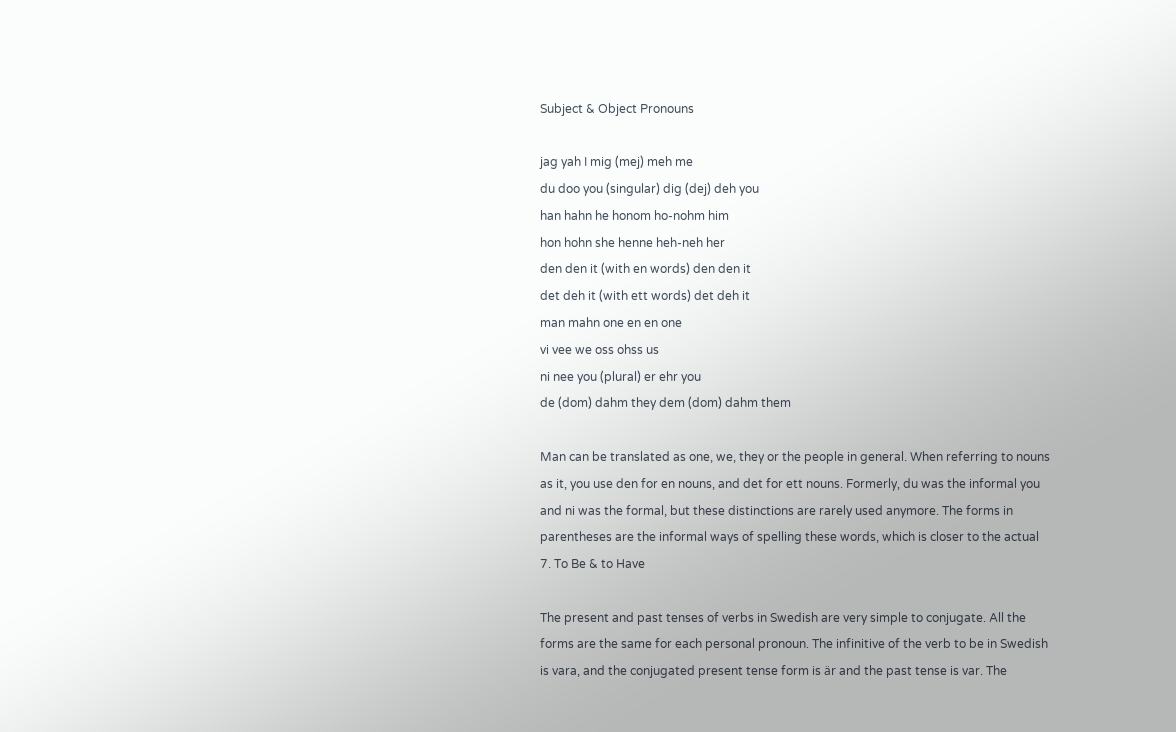Subject & Object Pronouns

jag yah I mig (mej) meh me
du doo you (singular) dig (dej) deh you
han hahn he honom ho-nohm him
hon hohn she henne heh-neh her
den den it (with en words) den den it
det deh it (with ett words) det deh it
man mahn one en en one
vi vee we oss ohss us
ni nee you (plural) er ehr you
de (dom) dahm they dem (dom) dahm them

Man can be translated as one, we, they or the people in general. When referring to nouns
as it, you use den for en nouns, and det for ett nouns. Formerly, du was the informal you
and ni was the formal, but these distinctions are rarely used anymore. The forms in
parentheses are the informal ways of spelling these words, which is closer to the actual
7. To Be & to Have

The present and past tenses of verbs in Swedish are very simple to conjugate. All the
forms are the same for each personal pronoun. The infinitive of the verb to be in Swedish
is vara, and the conjugated present tense form is är and the past tense is var. The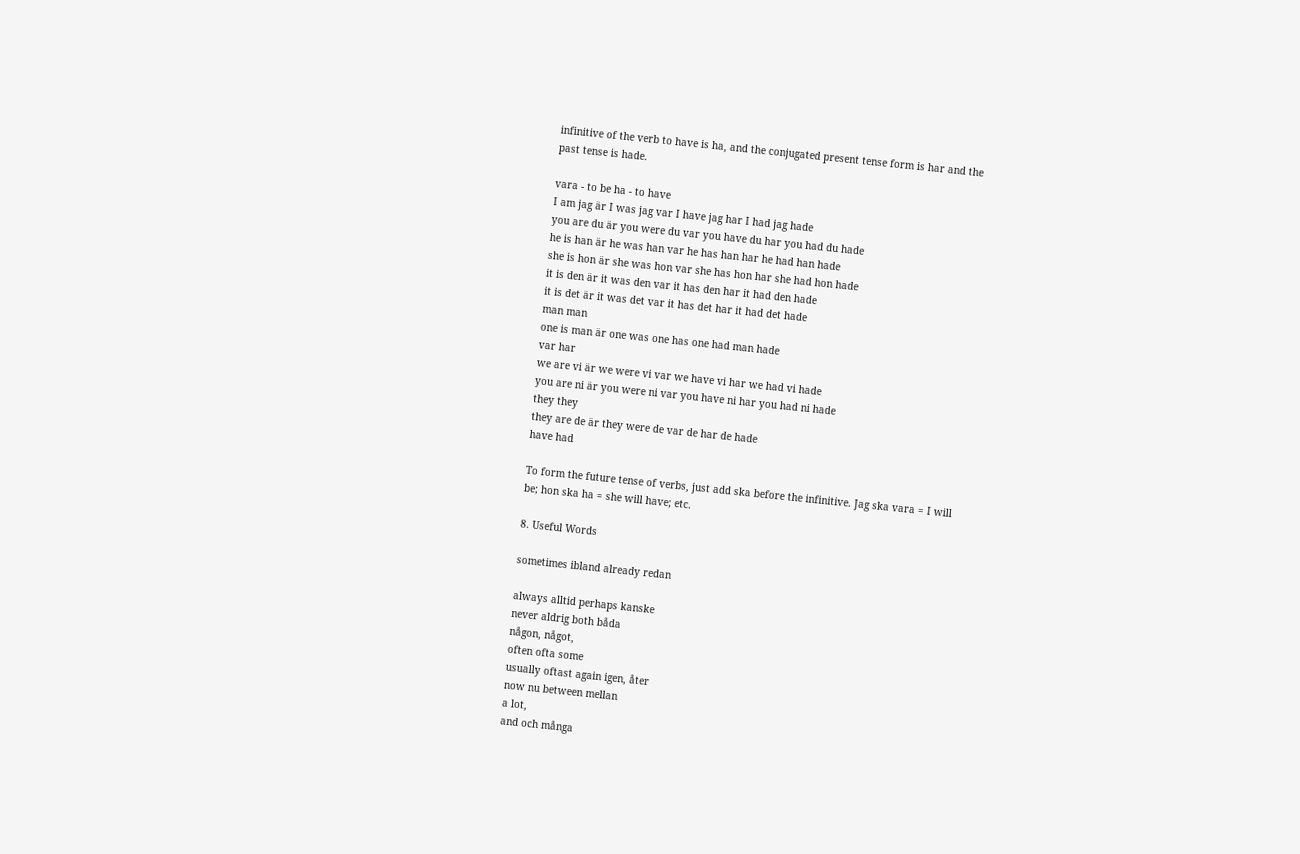infinitive of the verb to have is ha, and the conjugated present tense form is har and the
past tense is hade.

vara - to be ha - to have
I am jag är I was jag var I have jag har I had jag hade
you are du är you were du var you have du har you had du hade
he is han är he was han var he has han har he had han hade
she is hon är she was hon var she has hon har she had hon hade
it is den är it was den var it has den har it had den hade
it is det är it was det var it has det har it had det hade
man man
one is man är one was one has one had man hade
var har
we are vi är we were vi var we have vi har we had vi hade
you are ni är you were ni var you have ni har you had ni hade
they they
they are de är they were de var de har de hade
have had

To form the future tense of verbs, just add ska before the infinitive. Jag ska vara = I will
be; hon ska ha = she will have; etc.

8. Useful Words

sometimes ibland already redan

always alltid perhaps kanske
never aldrig both båda
någon, något,
often ofta some
usually oftast again igen, åter
now nu between mellan
a lot,
and och många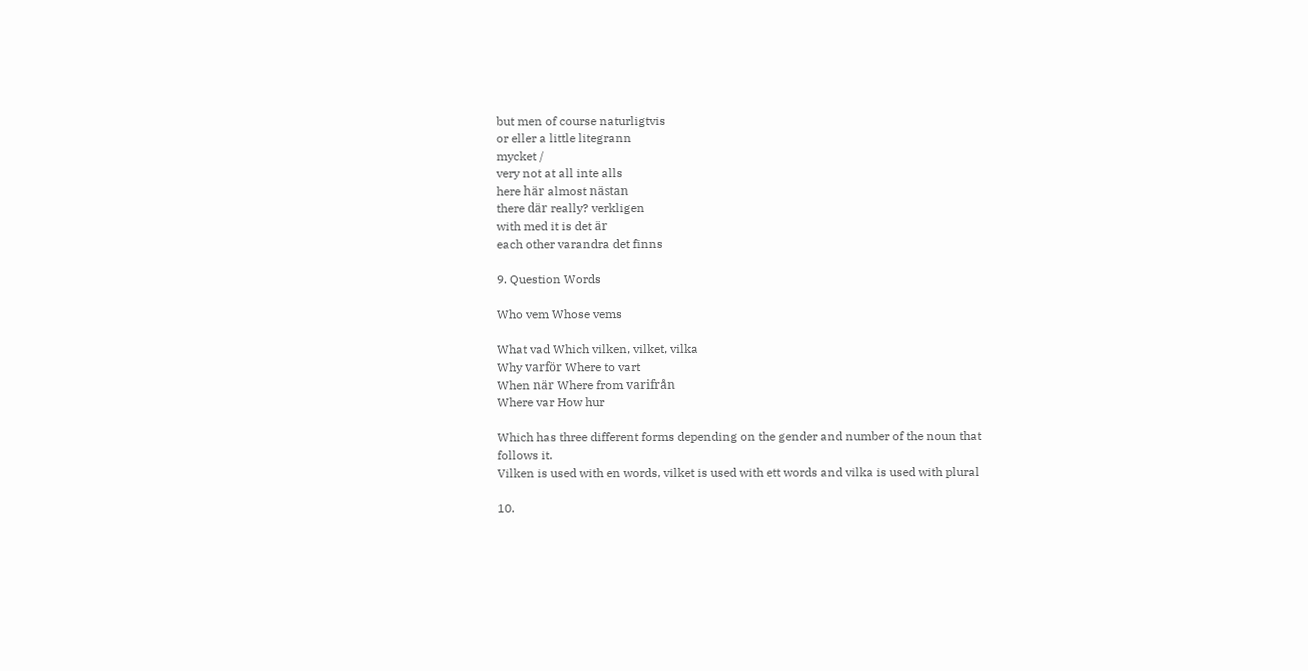but men of course naturligtvis
or eller a little litegrann
mycket /
very not at all inte alls
here här almost nästan
there där really? verkligen
with med it is det är
each other varandra det finns

9. Question Words

Who vem Whose vems

What vad Which vilken, vilket, vilka
Why varför Where to vart
When när Where from varifrån
Where var How hur

Which has three different forms depending on the gender and number of the noun that
follows it.
Vilken is used with en words, vilket is used with ett words and vilka is used with plural

10.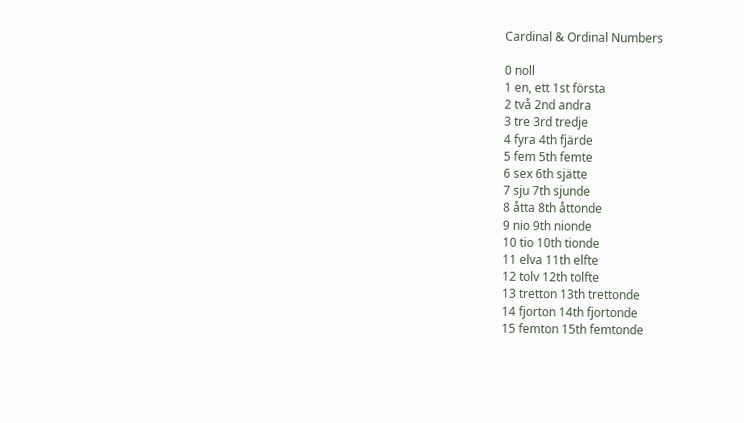Cardinal & Ordinal Numbers

0 noll
1 en, ett 1st första
2 två 2nd andra
3 tre 3rd tredje
4 fyra 4th fjärde
5 fem 5th femte
6 sex 6th sjätte
7 sju 7th sjunde
8 åtta 8th åttonde
9 nio 9th nionde
10 tio 10th tionde
11 elva 11th elfte
12 tolv 12th tolfte
13 tretton 13th trettonde
14 fjorton 14th fjortonde
15 femton 15th femtonde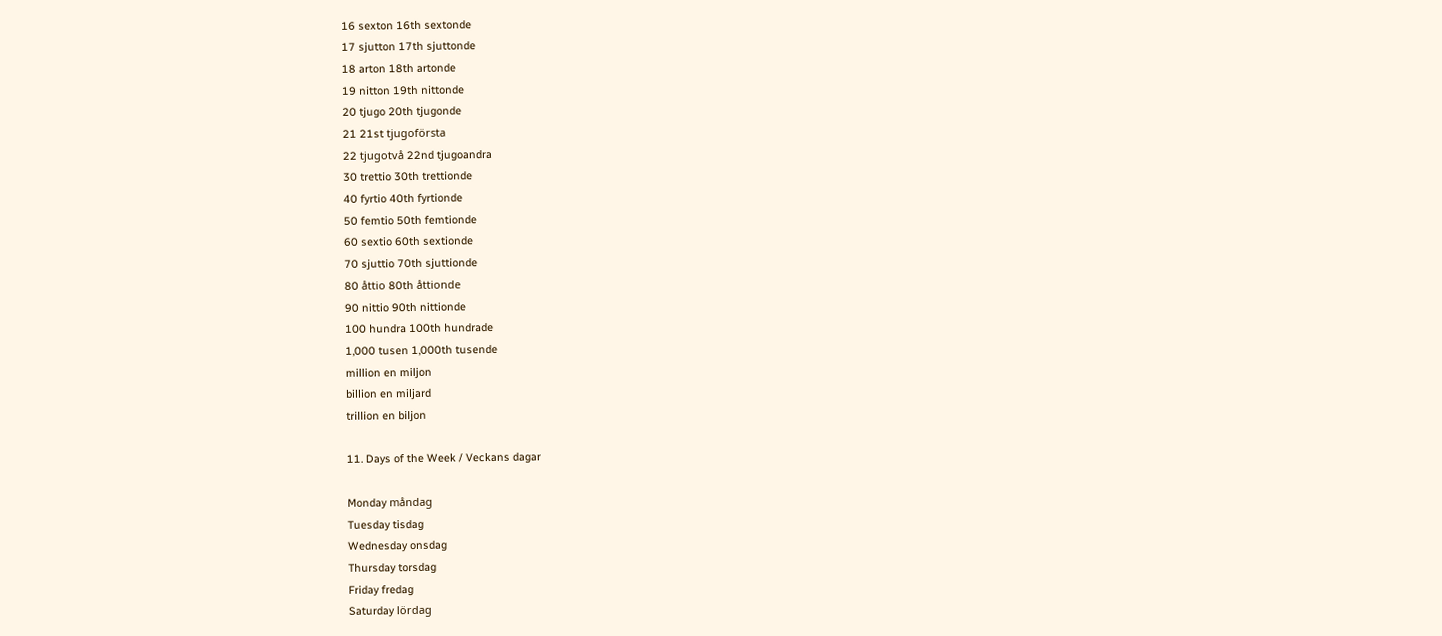16 sexton 16th sextonde
17 sjutton 17th sjuttonde
18 arton 18th artonde
19 nitton 19th nittonde
20 tjugo 20th tjugonde
21 21st tjugoförsta
22 tjugotvå 22nd tjugoandra
30 trettio 30th trettionde
40 fyrtio 40th fyrtionde
50 femtio 50th femtionde
60 sextio 60th sextionde
70 sjuttio 70th sjuttionde
80 åttio 80th åttionde
90 nittio 90th nittionde
100 hundra 100th hundrade
1,000 tusen 1,000th tusende
million en miljon
billion en miljard
trillion en biljon

11. Days of the Week / Veckans dagar

Monday måndag
Tuesday tisdag
Wednesday onsdag
Thursday torsdag
Friday fredag
Saturday lördag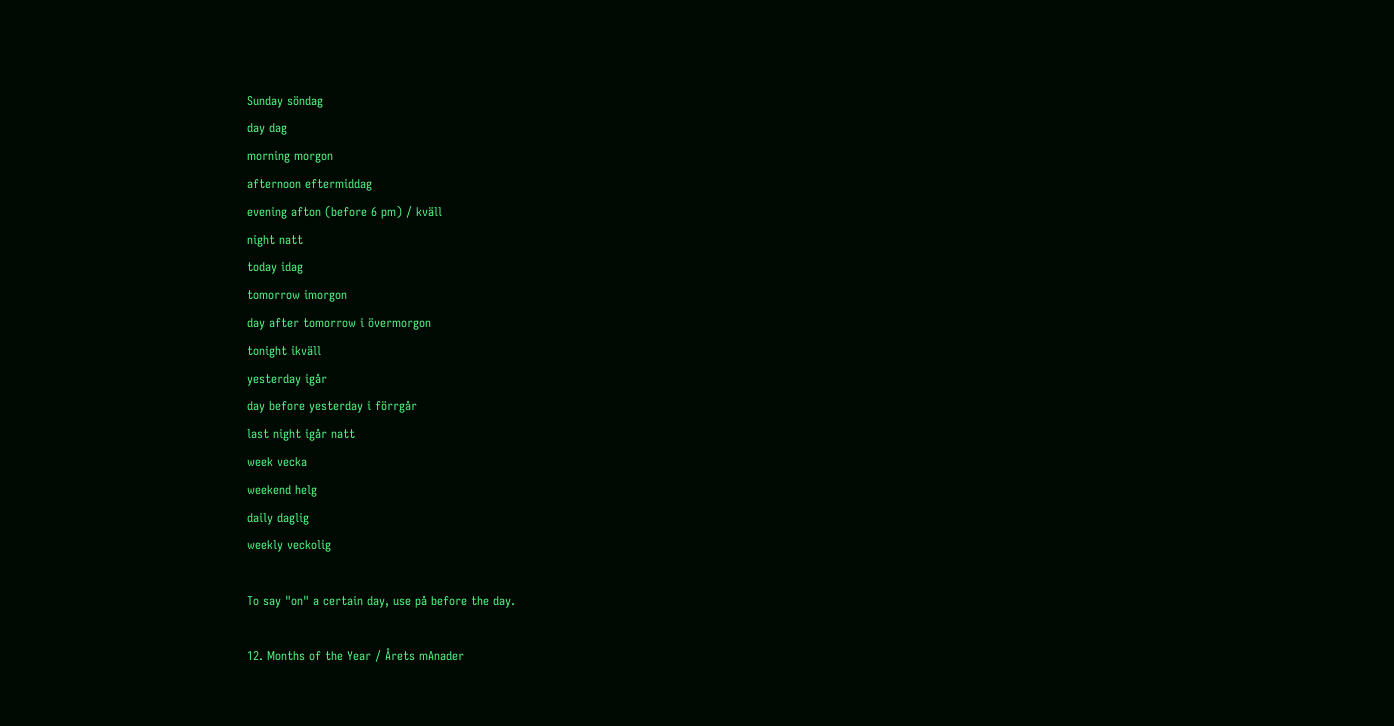Sunday söndag
day dag
morning morgon
afternoon eftermiddag
evening afton (before 6 pm) / kväll
night natt
today idag
tomorrow imorgon
day after tomorrow i övermorgon
tonight ikväll
yesterday igår
day before yesterday i förrgår
last night igår natt
week vecka
weekend helg
daily daglig
weekly veckolig

To say "on" a certain day, use på before the day.

12. Months of the Year / Årets mAnader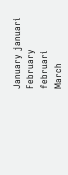January januari
February februari
March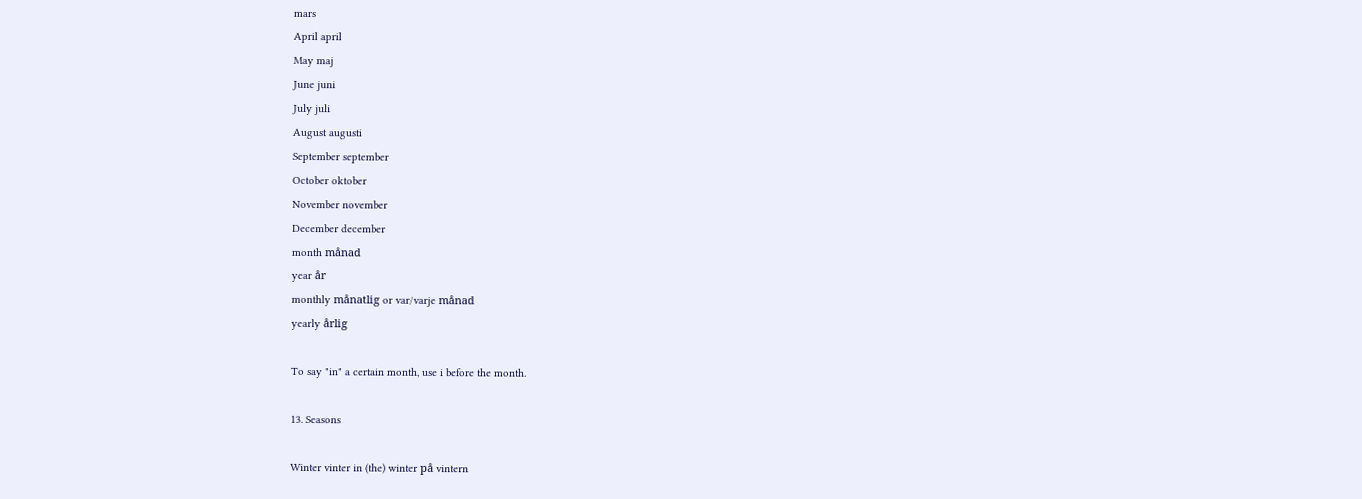mars
April april
May maj
June juni
July juli
August augusti
September september
October oktober
November november
December december
month månad
year år
monthly månatlig or var/varje månad
yearly årlig

To say "in" a certain month, use i before the month.

13. Seasons

Winter vinter in (the) winter på vintern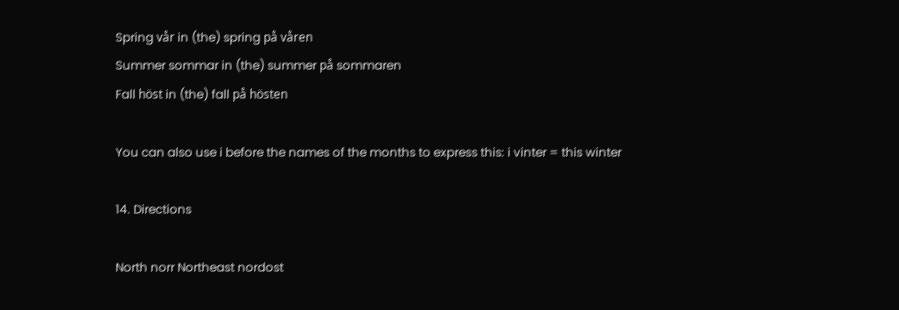Spring vår in (the) spring på våren
Summer sommar in (the) summer på sommaren
Fall höst in (the) fall på hösten

You can also use i before the names of the months to express this: i vinter = this winter

14. Directions

North norr Northeast nordost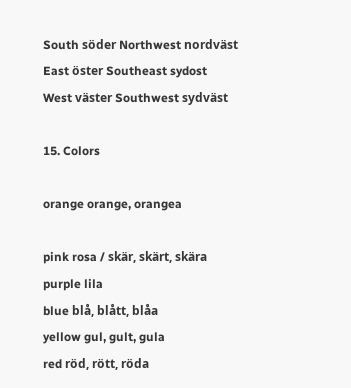South söder Northwest nordväst
East öster Southeast sydost
West väster Southwest sydväst

15. Colors

orange orange, orangea

pink rosa / skär, skärt, skära
purple lila
blue blå, blått, blåa
yellow gul, gult, gula
red röd, rött, röda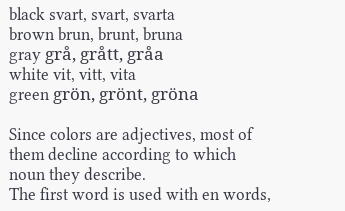black svart, svart, svarta
brown brun, brunt, bruna
gray grå, grått, gråa
white vit, vitt, vita
green grön, grönt, gröna

Since colors are adjectives, most of them decline according to which noun they describe.
The first word is used with en words,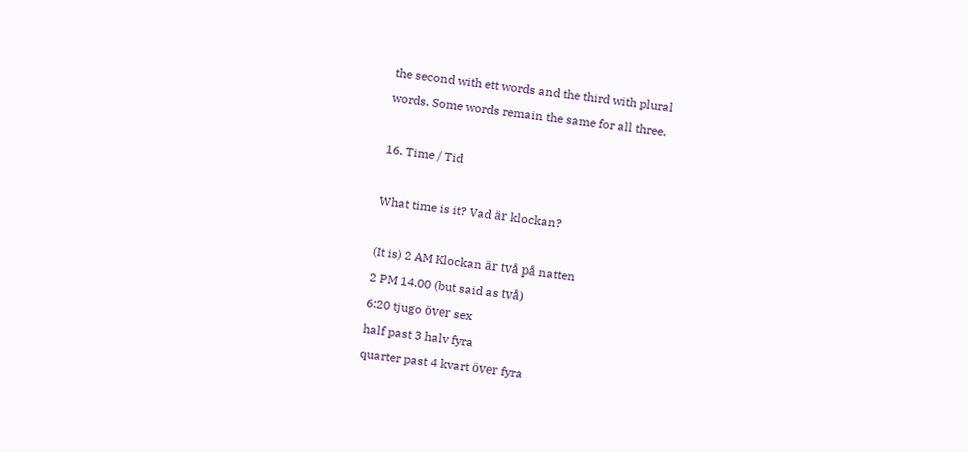the second with ett words and the third with plural
words. Some words remain the same for all three.

16. Time / Tid

What time is it? Vad är klockan?

(It is) 2 AM Klockan är två på natten
2 PM 14.00 (but said as två)
6:20 tjugo över sex
half past 3 halv fyra
quarter past 4 kvart över fyra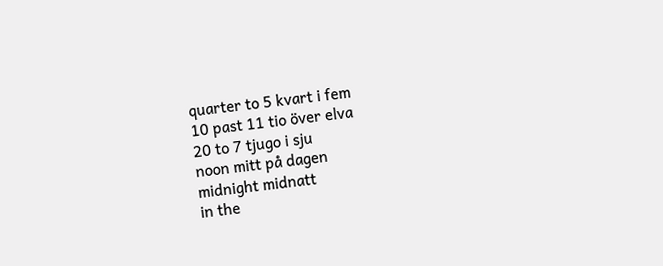quarter to 5 kvart i fem
10 past 11 tio över elva
20 to 7 tjugo i sju
noon mitt på dagen
midnight midnatt
in the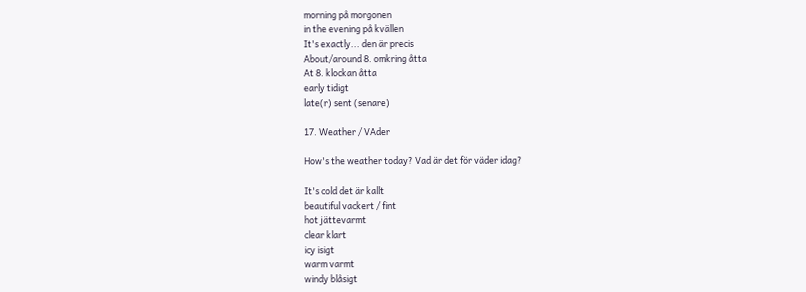morning på morgonen
in the evening på kvällen
It's exactly... den är precis
About/around 8. omkring åtta
At 8. klockan åtta
early tidigt
late(r) sent (senare)

17. Weather / VAder

How's the weather today? Vad är det för väder idag?

It's cold det är kallt
beautiful vackert / fint
hot jättevarmt
clear klart
icy isigt
warm varmt
windy blåsigt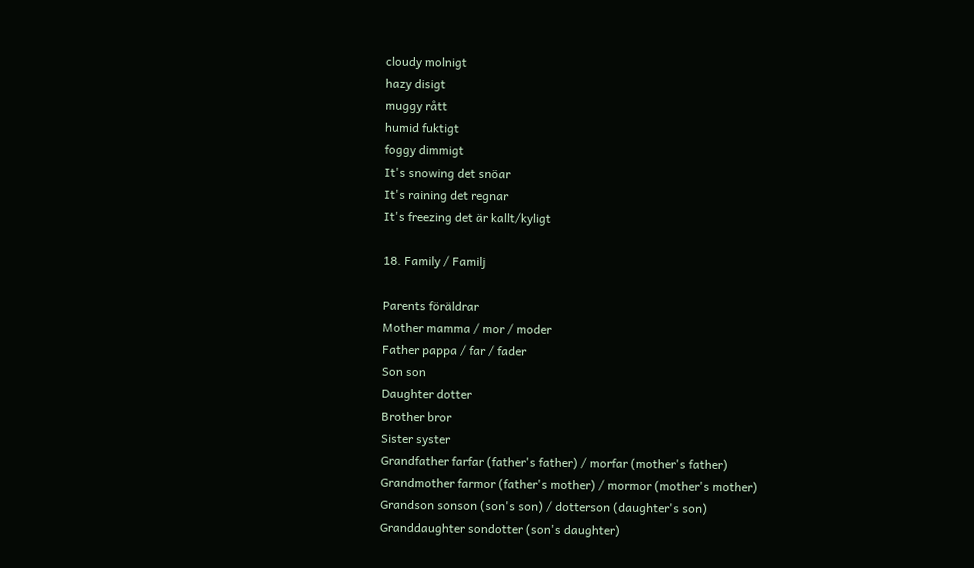cloudy molnigt
hazy disigt
muggy rått
humid fuktigt
foggy dimmigt
It's snowing det snöar
It's raining det regnar
It's freezing det är kallt/kyligt

18. Family / Familj

Parents föräldrar
Mother mamma / mor / moder
Father pappa / far / fader
Son son
Daughter dotter
Brother bror
Sister syster
Grandfather farfar (father's father) / morfar (mother's father)
Grandmother farmor (father's mother) / mormor (mother's mother)
Grandson sonson (son's son) / dotterson (daughter's son)
Granddaughter sondotter (son's daughter)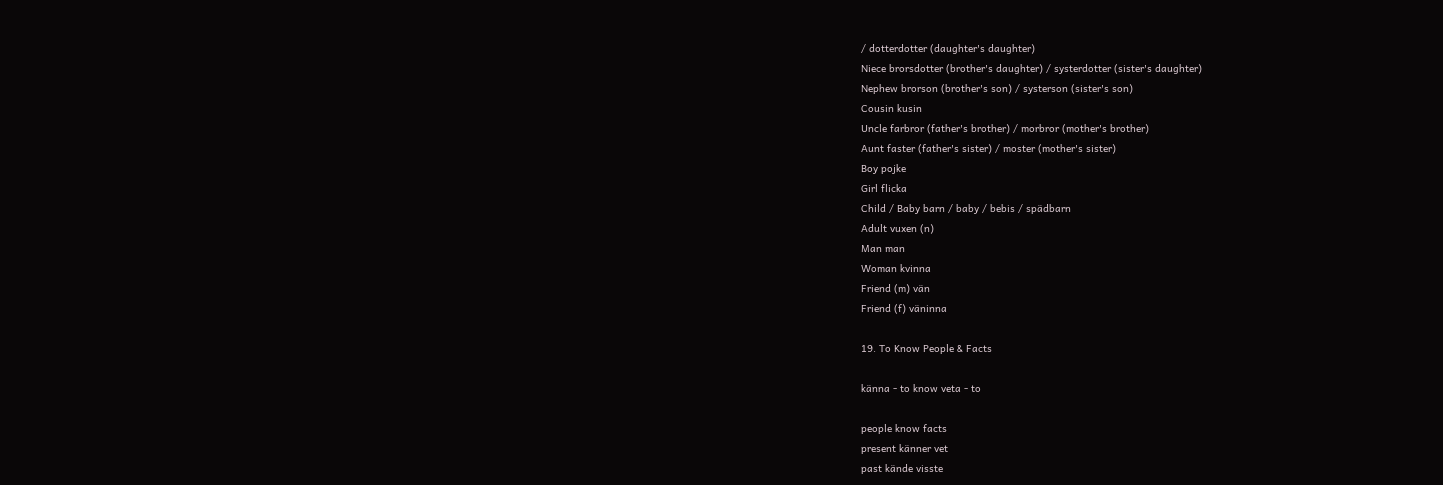/ dotterdotter (daughter's daughter)
Niece brorsdotter (brother's daughter) / systerdotter (sister's daughter)
Nephew brorson (brother's son) / systerson (sister's son)
Cousin kusin
Uncle farbror (father's brother) / morbror (mother's brother)
Aunt faster (father's sister) / moster (mother's sister)
Boy pojke
Girl flicka
Child / Baby barn / baby / bebis / spädbarn
Adult vuxen (n)
Man man
Woman kvinna
Friend (m) vän
Friend (f) väninna

19. To Know People & Facts

känna - to know veta - to

people know facts
present känner vet
past kände visste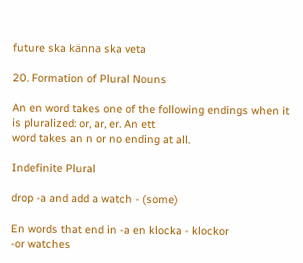future ska känna ska veta

20. Formation of Plural Nouns

An en word takes one of the following endings when it is pluralized: or, ar, er. An ett
word takes an n or no ending at all.

Indefinite Plural

drop -a and add a watch - (some)

En words that end in -a en klocka - klockor
-or watches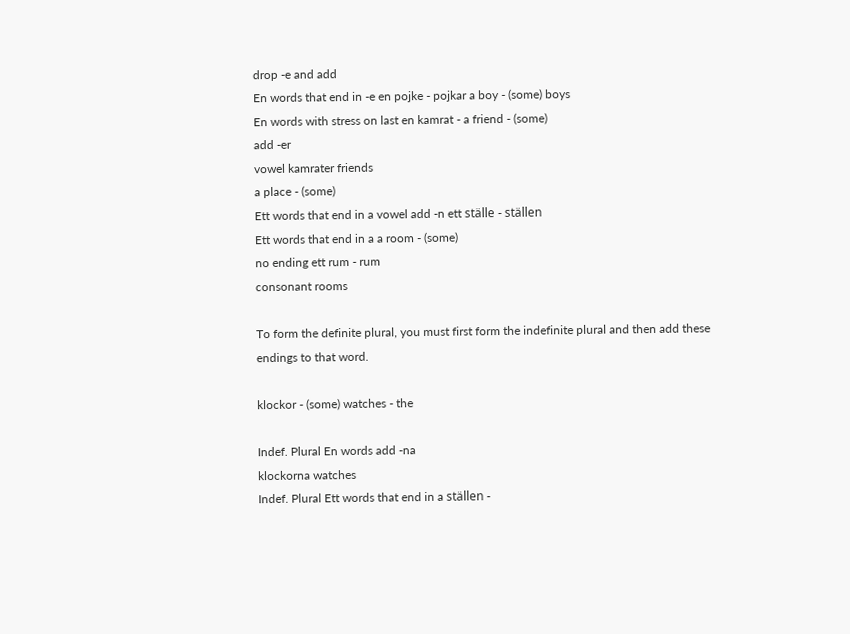drop -e and add
En words that end in -e en pojke - pojkar a boy - (some) boys
En words with stress on last en kamrat - a friend - (some)
add -er
vowel kamrater friends
a place - (some)
Ett words that end in a vowel add -n ett ställe - ställen
Ett words that end in a a room - (some)
no ending ett rum - rum
consonant rooms

To form the definite plural, you must first form the indefinite plural and then add these
endings to that word.

klockor - (some) watches - the

Indef. Plural En words add -na
klockorna watches
Indef. Plural Ett words that end in a ställen -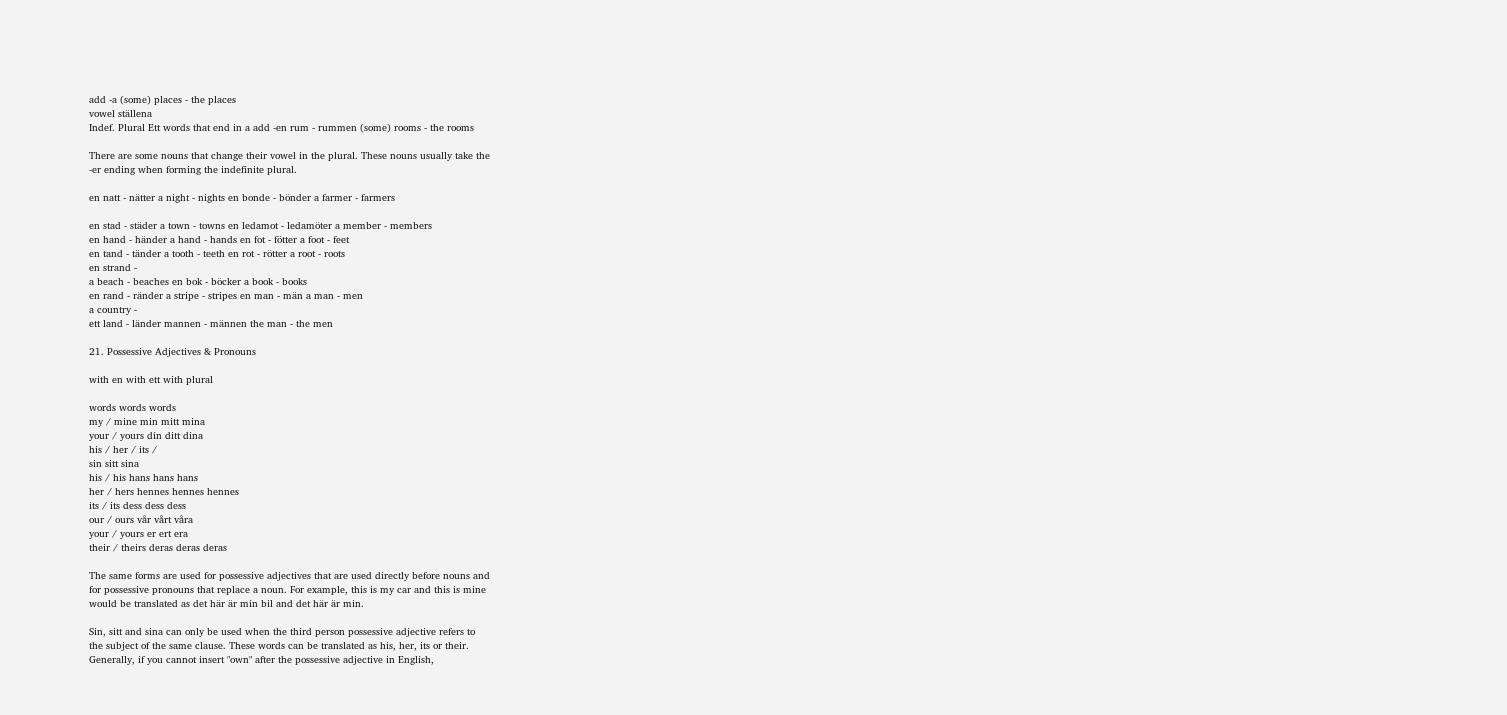add -a (some) places - the places
vowel ställena
Indef. Plural Ett words that end in a add -en rum - rummen (some) rooms - the rooms

There are some nouns that change their vowel in the plural. These nouns usually take the
-er ending when forming the indefinite plural.

en natt - nätter a night - nights en bonde - bönder a farmer - farmers

en stad - städer a town - towns en ledamot - ledamöter a member - members
en hand - händer a hand - hands en fot - fötter a foot - feet
en tand - tänder a tooth - teeth en rot - rötter a root - roots
en strand -
a beach - beaches en bok - böcker a book - books
en rand - ränder a stripe - stripes en man - män a man - men
a country -
ett land - länder mannen - männen the man - the men

21. Possessive Adjectives & Pronouns

with en with ett with plural

words words words
my / mine min mitt mina
your / yours din ditt dina
his / her / its /
sin sitt sina
his / his hans hans hans
her / hers hennes hennes hennes
its / its dess dess dess
our / ours vår vårt våra
your / yours er ert era
their / theirs deras deras deras

The same forms are used for possessive adjectives that are used directly before nouns and
for possessive pronouns that replace a noun. For example, this is my car and this is mine
would be translated as det här är min bil and det här är min.

Sin, sitt and sina can only be used when the third person possessive adjective refers to
the subject of the same clause. These words can be translated as his, her, its or their.
Generally, if you cannot insert "own" after the possessive adjective in English,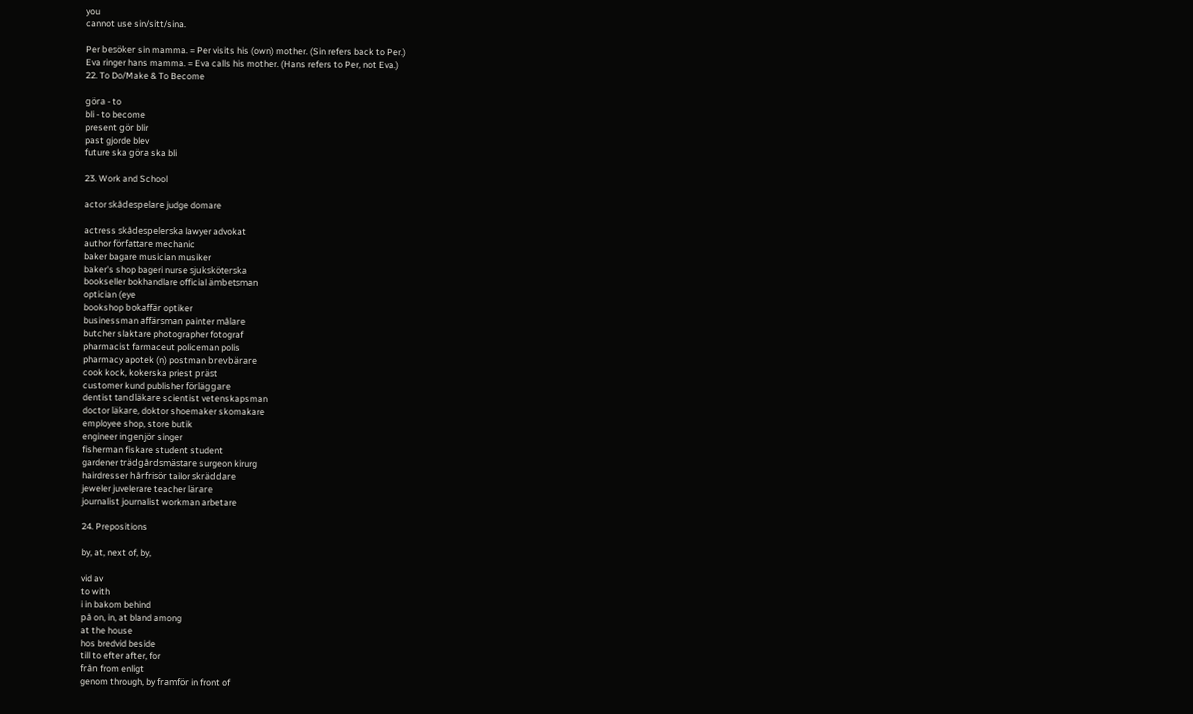you
cannot use sin/sitt/sina.

Per besöker sin mamma. = Per visits his (own) mother. (Sin refers back to Per.)
Eva ringer hans mamma. = Eva calls his mother. (Hans refers to Per, not Eva.)
22. To Do/Make & To Become

göra - to
bli - to become
present gör blir
past gjorde blev
future ska göra ska bli

23. Work and School

actor skådespelare judge domare

actress skådespelerska lawyer advokat
author författare mechanic
baker bagare musician musiker
baker's shop bageri nurse sjuksköterska
bookseller bokhandlare official ämbetsman
optician (eye
bookshop bokaffär optiker
businessman affärsman painter målare
butcher slaktare photographer fotograf
pharmacist farmaceut policeman polis
pharmacy apotek (n) postman brevbärare
cook kock, kokerska priest präst
customer kund publisher förläggare
dentist tandläkare scientist vetenskapsman
doctor läkare, doktor shoemaker skomakare
employee shop, store butik
engineer ingenjör singer
fisherman fiskare student student
gardener trädgårdsmästare surgeon kirurg
hairdresser hårfrisör tailor skräddare
jeweler juvelerare teacher lärare
journalist journalist workman arbetare

24. Prepositions

by, at, next of, by,

vid av
to with
i in bakom behind
på on, in, at bland among
at the house
hos bredvid beside
till to efter after, for
från from enligt
genom through, by framför in front of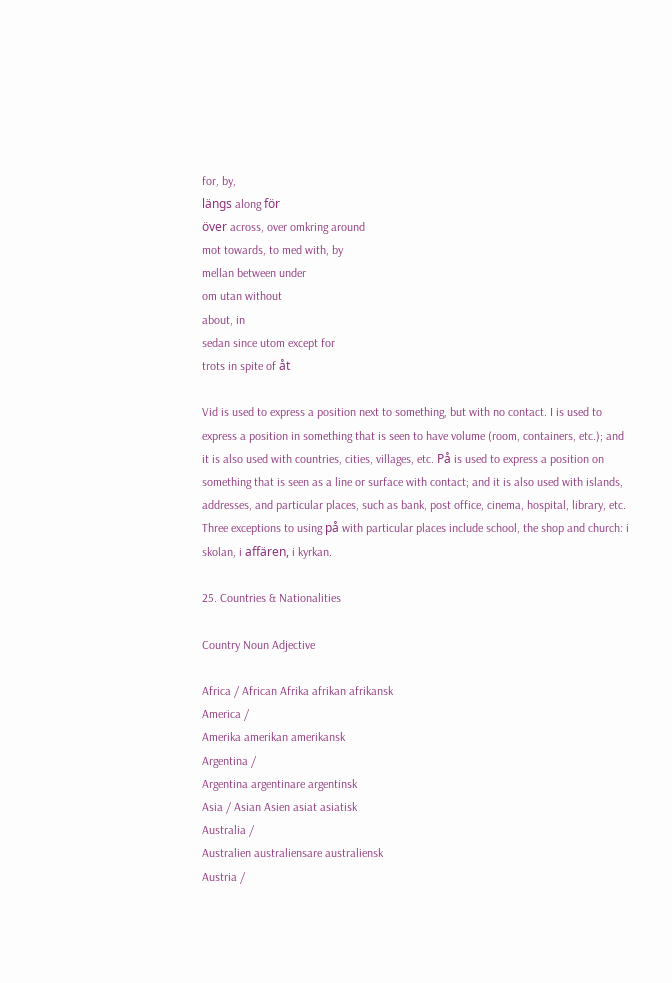for, by,
längs along för
över across, over omkring around
mot towards, to med with, by
mellan between under
om utan without
about, in
sedan since utom except for
trots in spite of åt

Vid is used to express a position next to something, but with no contact. I is used to
express a position in something that is seen to have volume (room, containers, etc.); and
it is also used with countries, cities, villages, etc. På is used to express a position on
something that is seen as a line or surface with contact; and it is also used with islands,
addresses, and particular places, such as bank, post office, cinema, hospital, library, etc.
Three exceptions to using på with particular places include school, the shop and church: i
skolan, i affären, i kyrkan.

25. Countries & Nationalities

Country Noun Adjective

Africa / African Afrika afrikan afrikansk
America /
Amerika amerikan amerikansk
Argentina /
Argentina argentinare argentinsk
Asia / Asian Asien asiat asiatisk
Australia /
Australien australiensare australiensk
Austria /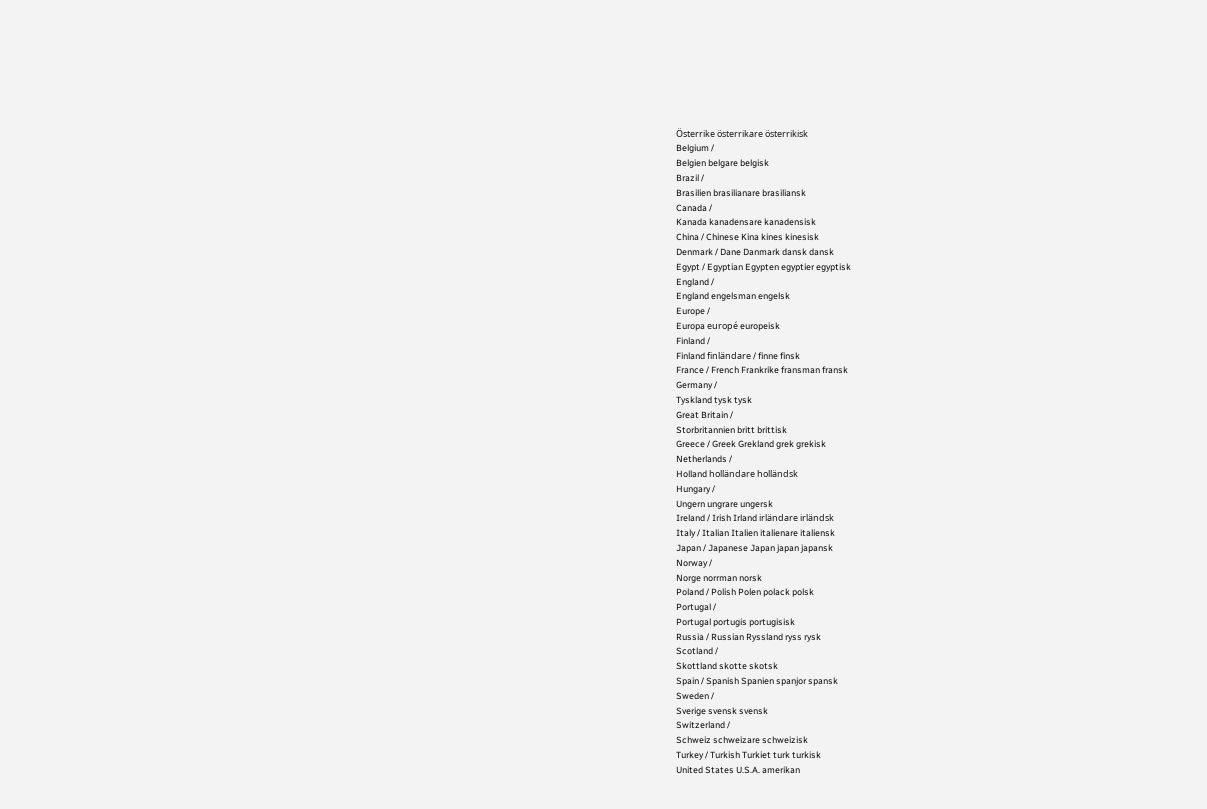Österrike österrikare österrikisk
Belgium /
Belgien belgare belgisk
Brazil /
Brasilien brasilianare brasiliansk
Canada /
Kanada kanadensare kanadensisk
China / Chinese Kina kines kinesisk
Denmark / Dane Danmark dansk dansk
Egypt / Egyptian Egypten egyptier egyptisk
England /
England engelsman engelsk
Europe /
Europa europé europeisk
Finland /
Finland finländare / finne finsk
France / French Frankrike fransman fransk
Germany /
Tyskland tysk tysk
Great Britain /
Storbritannien britt brittisk
Greece / Greek Grekland grek grekisk
Netherlands /
Holland holländare holländsk
Hungary /
Ungern ungrare ungersk
Ireland / Irish Irland irländare irländsk
Italy / Italian Italien italienare italiensk
Japan / Japanese Japan japan japansk
Norway /
Norge norrman norsk
Poland / Polish Polen polack polsk
Portugal /
Portugal portugis portugisisk
Russia / Russian Ryssland ryss rysk
Scotland /
Skottland skotte skotsk
Spain / Spanish Spanien spanjor spansk
Sweden /
Sverige svensk svensk
Switzerland /
Schweiz schweizare schweizisk
Turkey / Turkish Turkiet turk turkisk
United States U.S.A. amerikan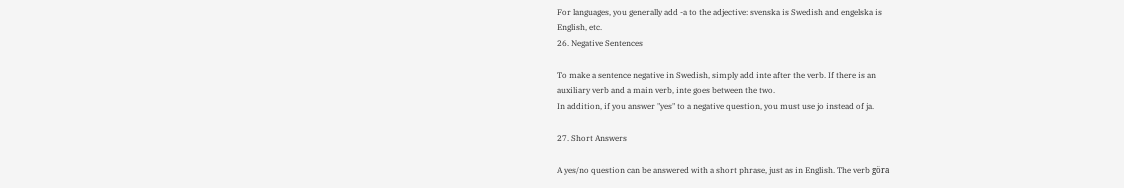For languages, you generally add -a to the adjective: svenska is Swedish and engelska is
English, etc.
26. Negative Sentences

To make a sentence negative in Swedish, simply add inte after the verb. If there is an
auxiliary verb and a main verb, inte goes between the two.
In addition, if you answer "yes" to a negative question, you must use jo instead of ja.

27. Short Answers

A yes/no question can be answered with a short phrase, just as in English. The verb göra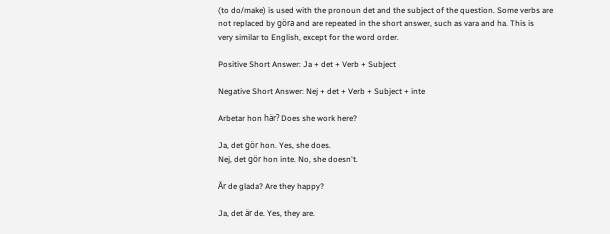(to do/make) is used with the pronoun det and the subject of the question. Some verbs are
not replaced by göra and are repeated in the short answer, such as vara and ha. This is
very similar to English, except for the word order.

Positive Short Answer: Ja + det + Verb + Subject

Negative Short Answer: Nej + det + Verb + Subject + inte

Arbetar hon här? Does she work here?

Ja, det gör hon. Yes, she does.
Nej, det gör hon inte. No, she doesn't.

Är de glada? Are they happy?

Ja, det är de. Yes, they are.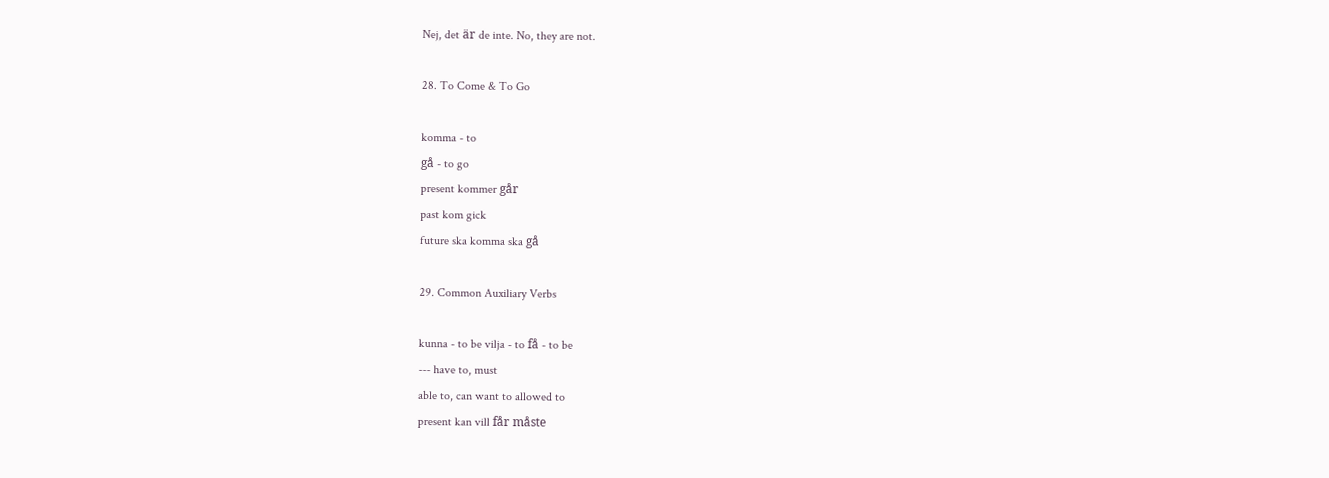Nej, det är de inte. No, they are not.

28. To Come & To Go

komma - to
gå - to go
present kommer går
past kom gick
future ska komma ska gå

29. Common Auxiliary Verbs

kunna - to be vilja - to få - to be
--- have to, must
able to, can want to allowed to
present kan vill får måste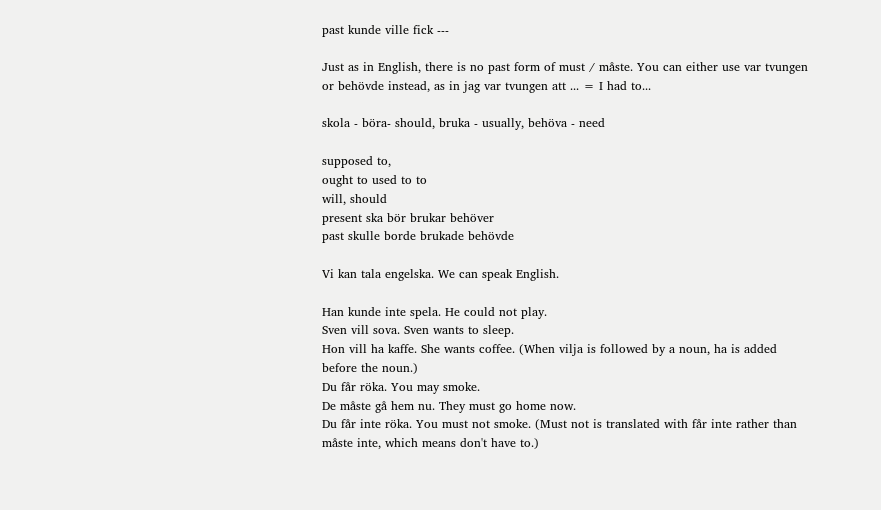past kunde ville fick ---

Just as in English, there is no past form of must / måste. You can either use var tvungen
or behövde instead, as in jag var tvungen att ... = I had to...

skola - böra- should, bruka - usually, behöva - need

supposed to,
ought to used to to
will, should
present ska bör brukar behöver
past skulle borde brukade behövde

Vi kan tala engelska. We can speak English.

Han kunde inte spela. He could not play.
Sven vill sova. Sven wants to sleep.
Hon vill ha kaffe. She wants coffee. (When vilja is followed by a noun, ha is added
before the noun.)
Du får röka. You may smoke.
De måste gå hem nu. They must go home now.
Du får inte röka. You must not smoke. (Must not is translated with får inte rather than
måste inte, which means don't have to.)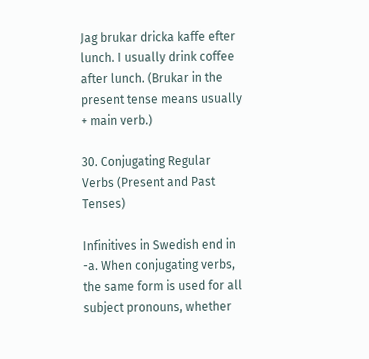Jag brukar dricka kaffe efter lunch. I usually drink coffee after lunch. (Brukar in the
present tense means usually + main verb.)

30. Conjugating Regular Verbs (Present and Past Tenses)

Infinitives in Swedish end in -a. When conjugating verbs, the same form is used for all
subject pronouns, whether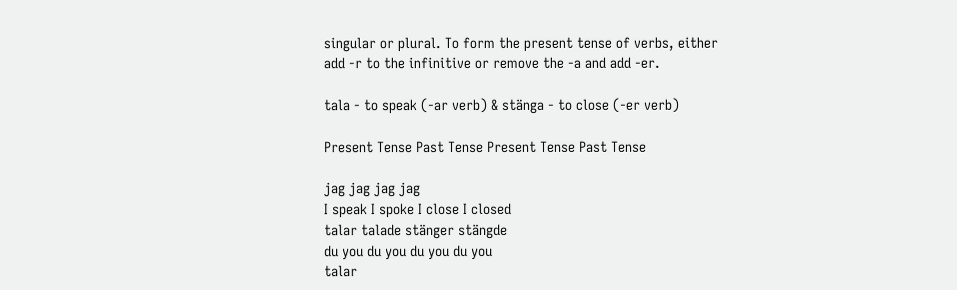singular or plural. To form the present tense of verbs, either
add -r to the infinitive or remove the -a and add -er.

tala - to speak (-ar verb) & stänga - to close (-er verb)

Present Tense Past Tense Present Tense Past Tense

jag jag jag jag
I speak I spoke I close I closed
talar talade stänger stängde
du you du you du you du you
talar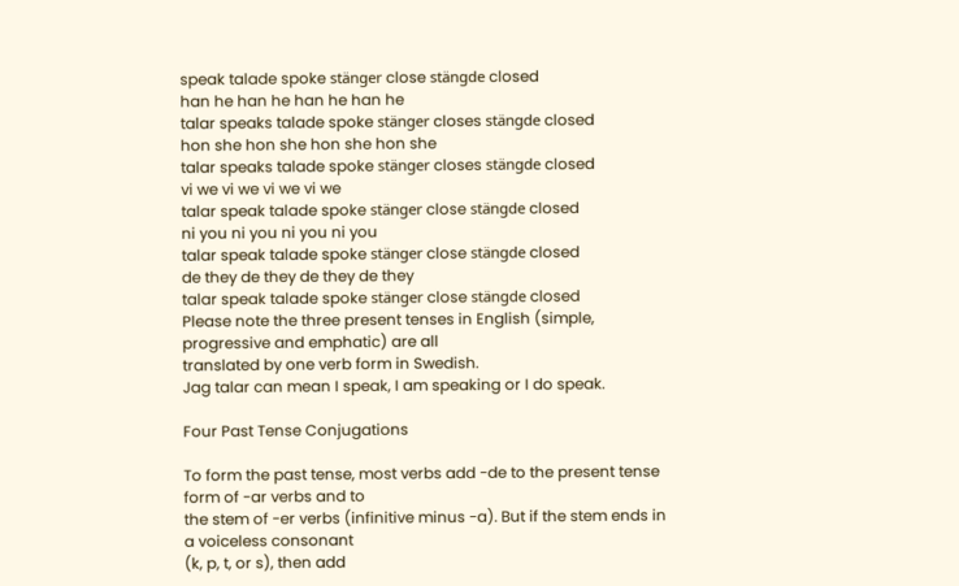speak talade spoke stänger close stängde closed
han he han he han he han he
talar speaks talade spoke stänger closes stängde closed
hon she hon she hon she hon she
talar speaks talade spoke stänger closes stängde closed
vi we vi we vi we vi we
talar speak talade spoke stänger close stängde closed
ni you ni you ni you ni you
talar speak talade spoke stänger close stängde closed
de they de they de they de they
talar speak talade spoke stänger close stängde closed
Please note the three present tenses in English (simple, progressive and emphatic) are all
translated by one verb form in Swedish.
Jag talar can mean I speak, I am speaking or I do speak.

Four Past Tense Conjugations

To form the past tense, most verbs add -de to the present tense form of -ar verbs and to
the stem of -er verbs (infinitive minus -a). But if the stem ends in a voiceless consonant
(k, p, t, or s), then add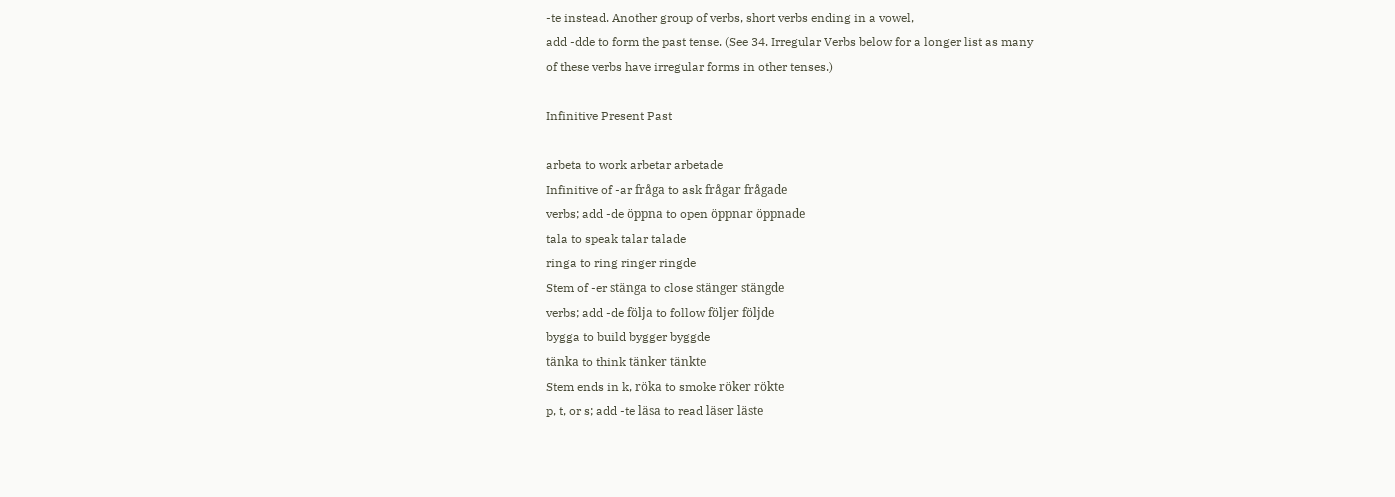-te instead. Another group of verbs, short verbs ending in a vowel,
add -dde to form the past tense. (See 34. Irregular Verbs below for a longer list as many
of these verbs have irregular forms in other tenses.)

Infinitive Present Past

arbeta to work arbetar arbetade
Infinitive of -ar fråga to ask frågar frågade
verbs; add -de öppna to open öppnar öppnade
tala to speak talar talade
ringa to ring ringer ringde
Stem of -er stänga to close stänger stängde
verbs; add -de följa to follow följer följde
bygga to build bygger byggde
tänka to think tänker tänkte
Stem ends in k, röka to smoke röker rökte
p, t, or s; add -te läsa to read läser läste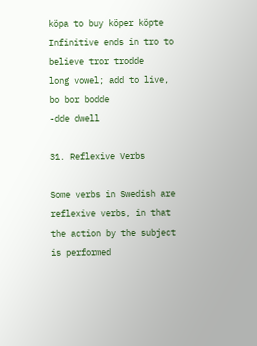köpa to buy köper köpte
Infinitive ends in tro to believe tror trodde
long vowel; add to live,
bo bor bodde
-dde dwell

31. Reflexive Verbs

Some verbs in Swedish are reflexive verbs, in that the action by the subject is performed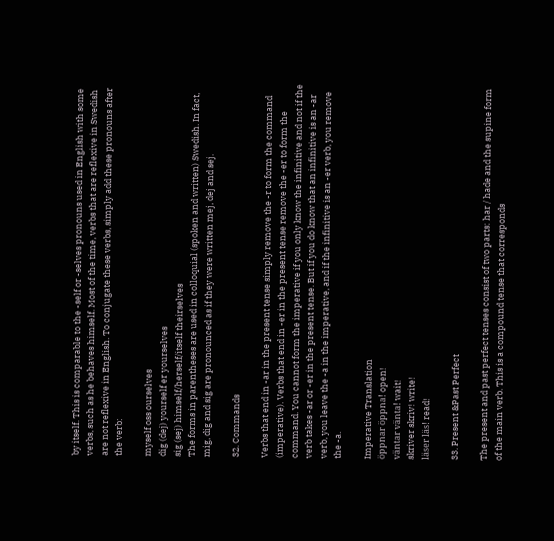by itself. This is comparable to the -self or -selves pronouns used in English with some
verbs, such as he behaves himself. Most of the time, verbs that are reflexive in Swedish
are not reflexive in English. To conjugate these verbs, simply add these pronouns after
the verb:

myself oss ourselves
dig (dej) yourself er yourselves
sig (sej) himself/herself/itself theirselves
The forms in parentheses are used in colloquial (spoken and written) Swedish. In fact,
mig, dig and sig are pronounced as if they were written mej, dej and sej.

32. Commands

Verbs that end in -ar in the present tense simply remove the -r to form the command
(imperative). Verbs that end in -er in the present tense remove the -er to form the
command. You cannot form the imperative if you only know the infinitive and not if the
verb takes -ar or -er in the present tense. But if you do know that an infinitive is an -ar
verb, you leave the -a in the imperative, and if the infinitive is an -er verb, you remove
the -a.

Imperative Translation
öppnar öppna! open!
väntar vänta! wait!
skriver skriv! write!
läser läs! read!

33. Present &Past Perfect

The present and past perfect tenses consist of two parts: har / hade and the supine form
of the main verb. This is a compound tense that corresponds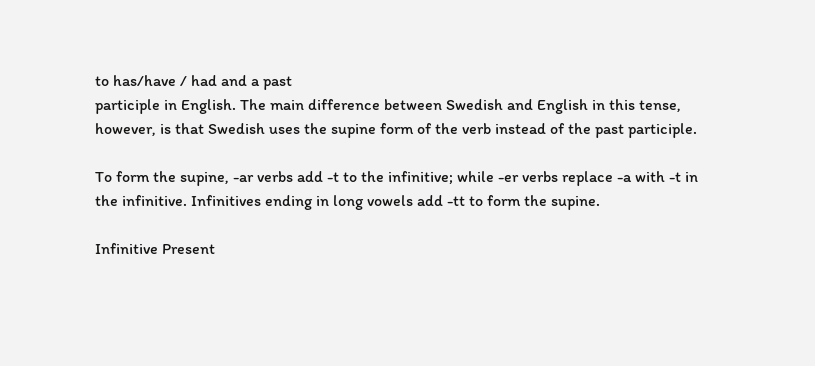to has/have / had and a past
participle in English. The main difference between Swedish and English in this tense,
however, is that Swedish uses the supine form of the verb instead of the past participle.

To form the supine, -ar verbs add -t to the infinitive; while -er verbs replace -a with -t in
the infinitive. Infinitives ending in long vowels add -tt to form the supine.

Infinitive Present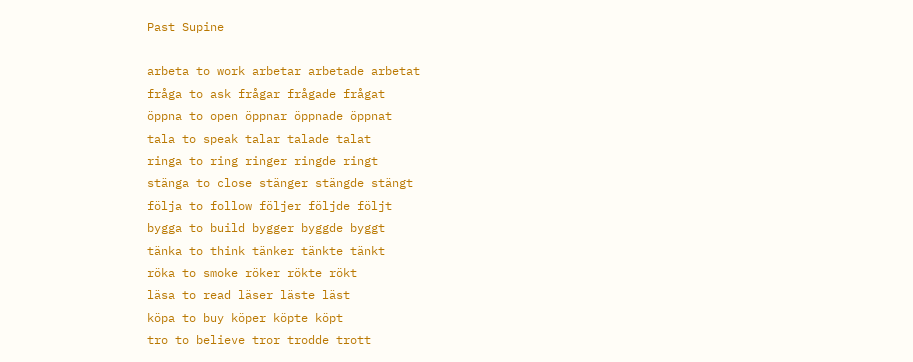Past Supine

arbeta to work arbetar arbetade arbetat
fråga to ask frågar frågade frågat
öppna to open öppnar öppnade öppnat
tala to speak talar talade talat
ringa to ring ringer ringde ringt
stänga to close stänger stängde stängt
följa to follow följer följde följt
bygga to build bygger byggde byggt
tänka to think tänker tänkte tänkt
röka to smoke röker rökte rökt
läsa to read läser läste läst
köpa to buy köper köpte köpt
tro to believe tror trodde trott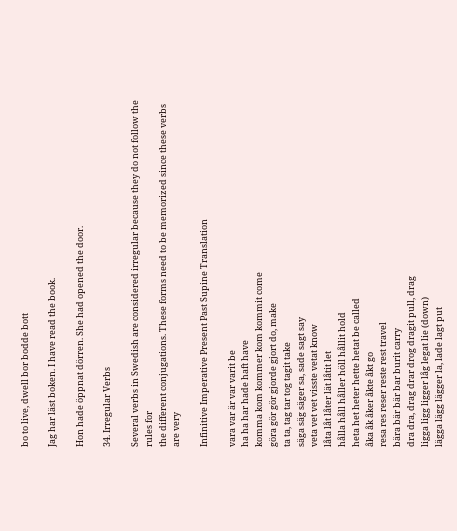bo to live, dwell bor bodde bott

Jag har läst boken. I have read the book.

Hon hade öppnat dörren. She had opened the door.

34. Irregular Verbs

Several verbs in Swedish are considered irregular because they do not follow the rules for
the different conjugations. These forms need to be memorized since these verbs are very

Infinitive Imperative Present Past Supine Translation

vara var är var varit be
ha ha har hade haft have
komma kom kommer kom kommit come
göra gör gör gjorde gjort do, make
ta ta, tag tar tog tagit take
säga säg säger sa, sade sagt say
veta vet vet visste vetat know
låta låt låter lät låtit let
hålla håll håller höll hållit hold
heta het heter hette hetat be called
åka åk åker åkte åkt go
resa res reser reste rest travel
bära bär bär bar burit carry
dra dra, drag drar drog dragit pull, drag
ligga ligg ligger låg legat lie (down)
lägga lägg lägger la, lade lagt put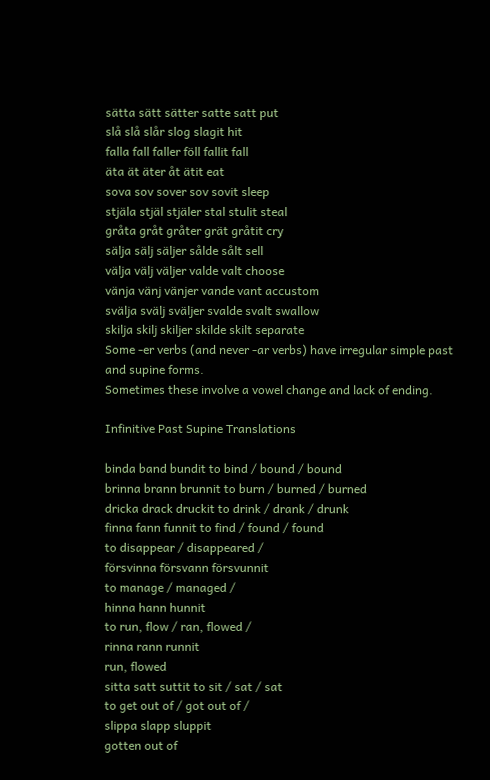sätta sätt sätter satte satt put
slå slå slår slog slagit hit
falla fall faller föll fallit fall
äta ät äter åt ätit eat
sova sov sover sov sovit sleep
stjäla stjäl stjäler stal stulit steal
gråta gråt gråter grät gråtit cry
sälja sälj säljer sålde sålt sell
välja välj väljer valde valt choose
vänja vänj vänjer vande vant accustom
svälja svälj sväljer svalde svalt swallow
skilja skilj skiljer skilde skilt separate
Some -er verbs (and never -ar verbs) have irregular simple past and supine forms.
Sometimes these involve a vowel change and lack of ending.

Infinitive Past Supine Translations

binda band bundit to bind / bound / bound
brinna brann brunnit to burn / burned / burned
dricka drack druckit to drink / drank / drunk
finna fann funnit to find / found / found
to disappear / disappeared /
försvinna försvann försvunnit
to manage / managed /
hinna hann hunnit
to run, flow / ran, flowed /
rinna rann runnit
run, flowed
sitta satt suttit to sit / sat / sat
to get out of / got out of /
slippa slapp sluppit
gotten out of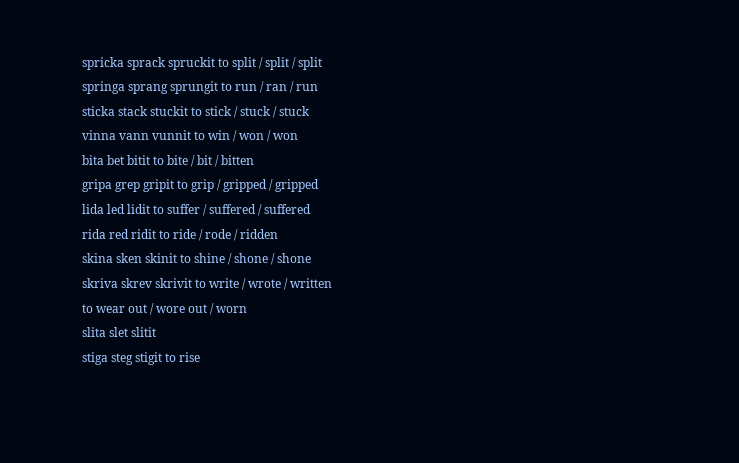spricka sprack spruckit to split / split / split
springa sprang sprungit to run / ran / run
sticka stack stuckit to stick / stuck / stuck
vinna vann vunnit to win / won / won
bita bet bitit to bite / bit / bitten
gripa grep gripit to grip / gripped / gripped
lida led lidit to suffer / suffered / suffered
rida red ridit to ride / rode / ridden
skina sken skinit to shine / shone / shone
skriva skrev skrivit to write / wrote / written
to wear out / wore out / worn
slita slet slitit
stiga steg stigit to rise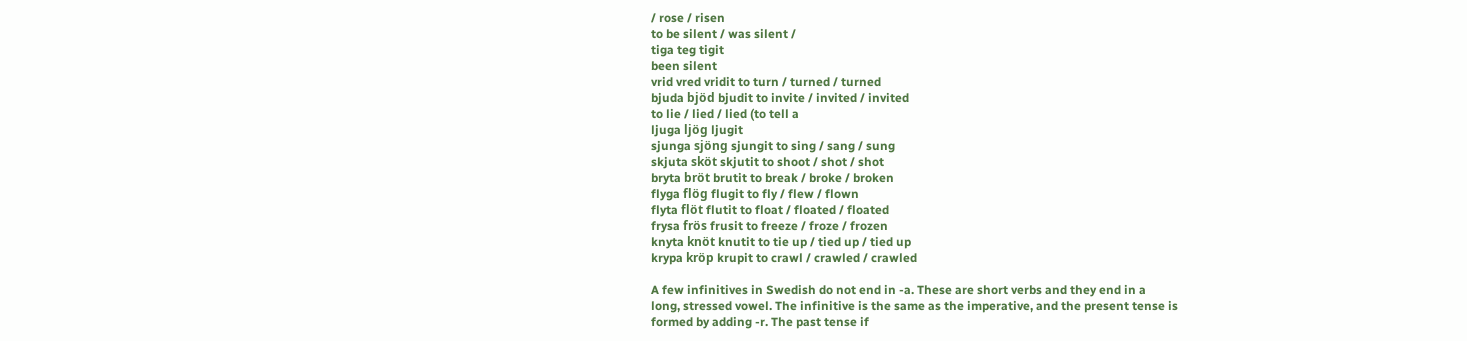/ rose / risen
to be silent / was silent /
tiga teg tigit
been silent
vrid vred vridit to turn / turned / turned
bjuda bjöd bjudit to invite / invited / invited
to lie / lied / lied (to tell a
ljuga ljög ljugit
sjunga sjöng sjungit to sing / sang / sung
skjuta sköt skjutit to shoot / shot / shot
bryta bröt brutit to break / broke / broken
flyga flög flugit to fly / flew / flown
flyta flöt flutit to float / floated / floated
frysa frös frusit to freeze / froze / frozen
knyta knöt knutit to tie up / tied up / tied up
krypa kröp krupit to crawl / crawled / crawled

A few infinitives in Swedish do not end in -a. These are short verbs and they end in a
long, stressed vowel. The infinitive is the same as the imperative, and the present tense is
formed by adding -r. The past tense if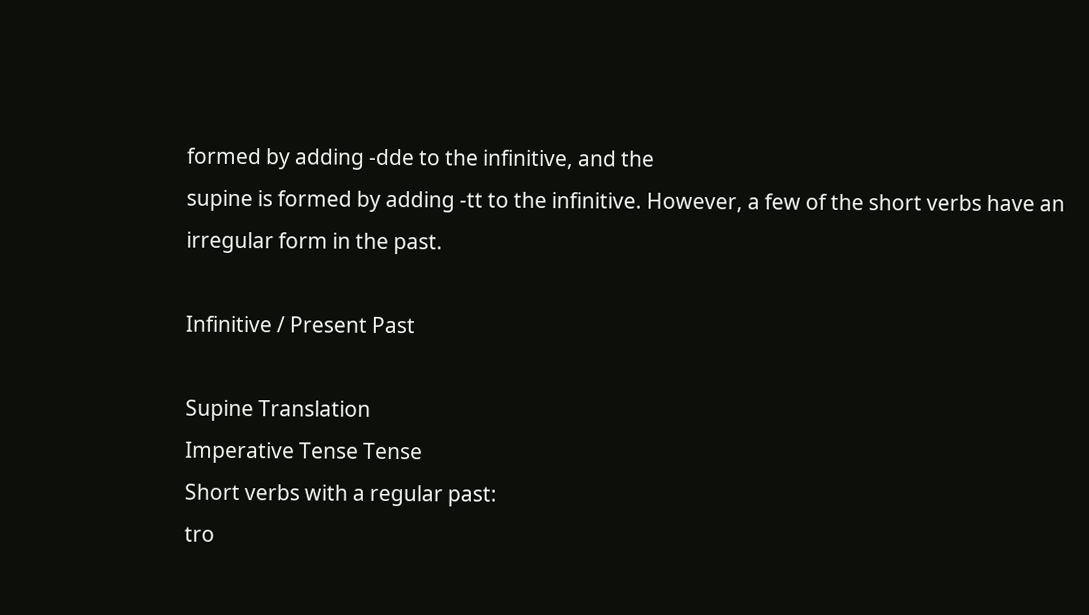formed by adding -dde to the infinitive, and the
supine is formed by adding -tt to the infinitive. However, a few of the short verbs have an
irregular form in the past.

Infinitive / Present Past

Supine Translation
Imperative Tense Tense
Short verbs with a regular past:
tro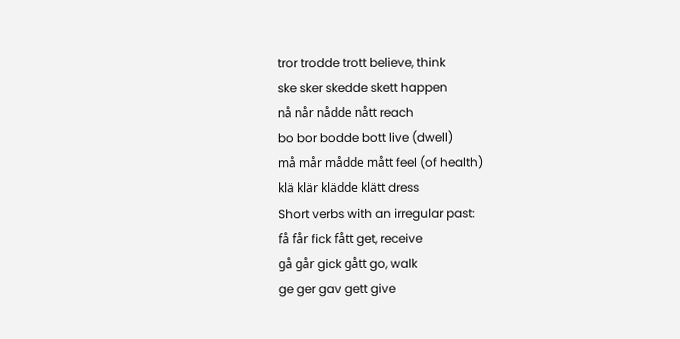tror trodde trott believe, think
ske sker skedde skett happen
nå når nådde nått reach
bo bor bodde bott live (dwell)
må mår mådde mått feel (of health)
klä klär klädde klätt dress
Short verbs with an irregular past:
få får fick fått get, receive
gå går gick gått go, walk
ge ger gav gett give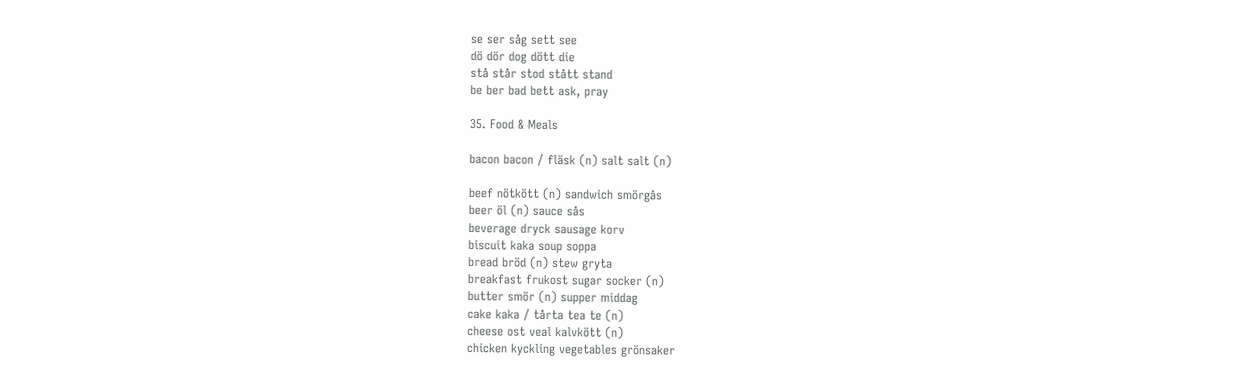se ser såg sett see
dö dör dog dött die
stå står stod stått stand
be ber bad bett ask, pray

35. Food & Meals

bacon bacon / fläsk (n) salt salt (n)

beef nötkött (n) sandwich smörgås
beer öl (n) sauce sås
beverage dryck sausage korv
biscuit kaka soup soppa
bread bröd (n) stew gryta
breakfast frukost sugar socker (n)
butter smör (n) supper middag
cake kaka / tårta tea te (n)
cheese ost veal kalvkött (n)
chicken kyckling vegetables grönsaker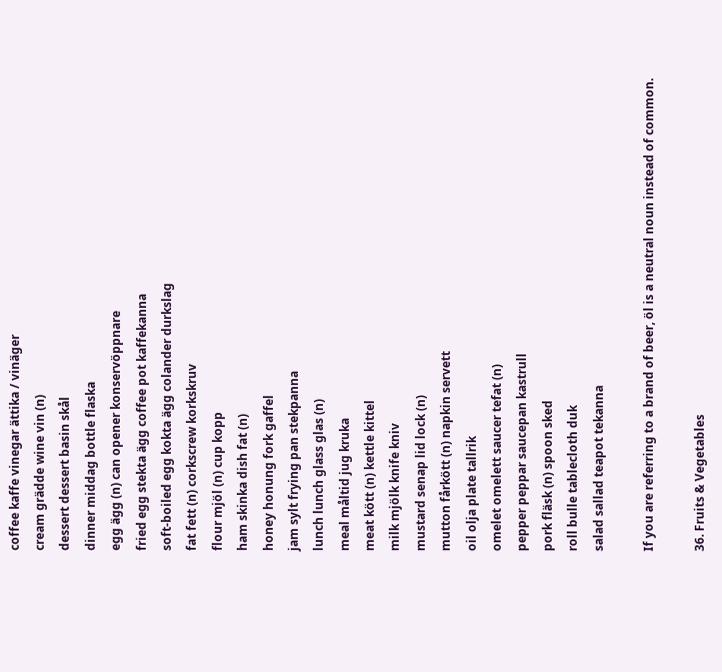coffee kaffe vinegar ättika / vinäger
cream grädde wine vin (n)
dessert dessert basin skål
dinner middag bottle flaska
egg ägg (n) can opener konservöppnare
fried egg stekta ägg coffee pot kaffekanna
soft-boiled egg kokta ägg colander durkslag
fat fett (n) corkscrew korkskruv
flour mjöl (n) cup kopp
ham skinka dish fat (n)
honey honung fork gaffel
jam sylt frying pan stekpanna
lunch lunch glass glas (n)
meal måltid jug kruka
meat kött (n) kettle kittel
milk mjölk knife kniv
mustard senap lid lock (n)
mutton fårkött (n) napkin servett
oil olja plate tallrik
omelet omelett saucer tefat (n)
pepper peppar saucepan kastrull
pork fläsk (n) spoon sked
roll bulle tablecloth duk
salad sallad teapot tekanna

If you are referring to a brand of beer, öl is a neutral noun instead of common.

36. Fruits & Vegetables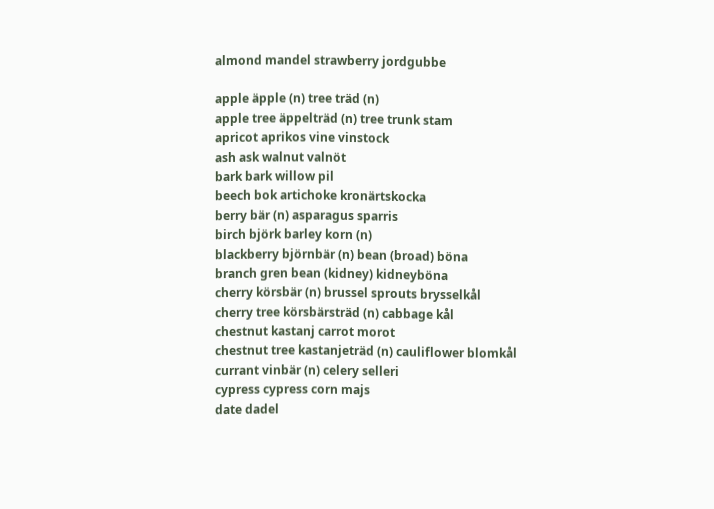almond mandel strawberry jordgubbe

apple äpple (n) tree träd (n)
apple tree äppelträd (n) tree trunk stam
apricot aprikos vine vinstock
ash ask walnut valnöt
bark bark willow pil
beech bok artichoke kronärtskocka
berry bär (n) asparagus sparris
birch björk barley korn (n)
blackberry björnbär (n) bean (broad) böna
branch gren bean (kidney) kidneyböna
cherry körsbär (n) brussel sprouts brysselkål
cherry tree körsbärsträd (n) cabbage kål
chestnut kastanj carrot morot
chestnut tree kastanjeträd (n) cauliflower blomkål
currant vinbär (n) celery selleri
cypress cypress corn majs
date dadel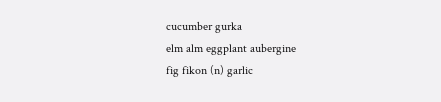cucumber gurka
elm alm eggplant aubergine
fig fikon (n) garlic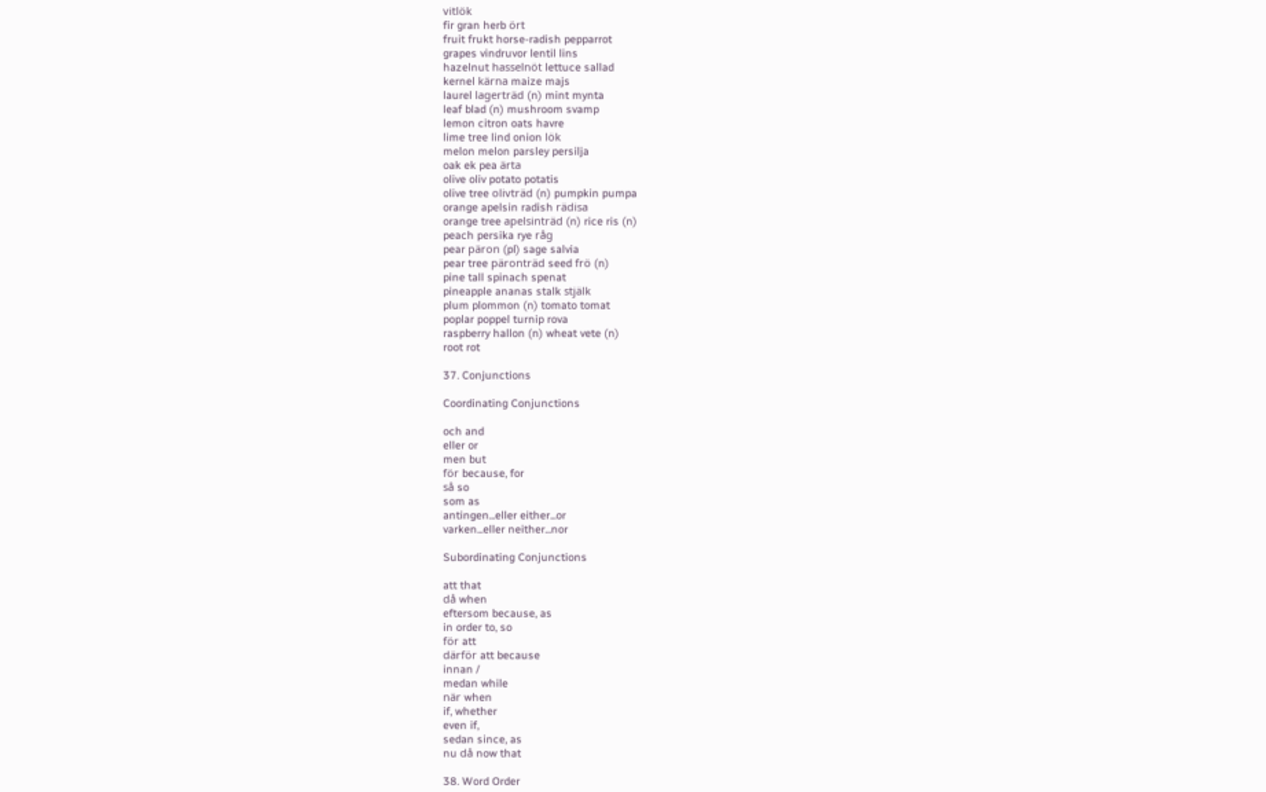vitlök
fir gran herb ört
fruit frukt horse-radish pepparrot
grapes vindruvor lentil lins
hazelnut hasselnöt lettuce sallad
kernel kärna maize majs
laurel lagerträd (n) mint mynta
leaf blad (n) mushroom svamp
lemon citron oats havre
lime tree lind onion lök
melon melon parsley persilja
oak ek pea ärta
olive oliv potato potatis
olive tree olivträd (n) pumpkin pumpa
orange apelsin radish rädisa
orange tree apelsinträd (n) rice ris (n)
peach persika rye råg
pear päron (pl) sage salvia
pear tree päronträd seed frö (n)
pine tall spinach spenat
pineapple ananas stalk stjälk
plum plommon (n) tomato tomat
poplar poppel turnip rova
raspberry hallon (n) wheat vete (n)
root rot

37. Conjunctions

Coordinating Conjunctions

och and
eller or
men but
för because, for
så so
som as
antingen...eller either...or
varken...eller neither...nor

Subordinating Conjunctions

att that
då when
eftersom because, as
in order to, so
för att
därför att because
innan /
medan while
när when
if, whether
even if,
sedan since, as
nu då now that

38. Word Order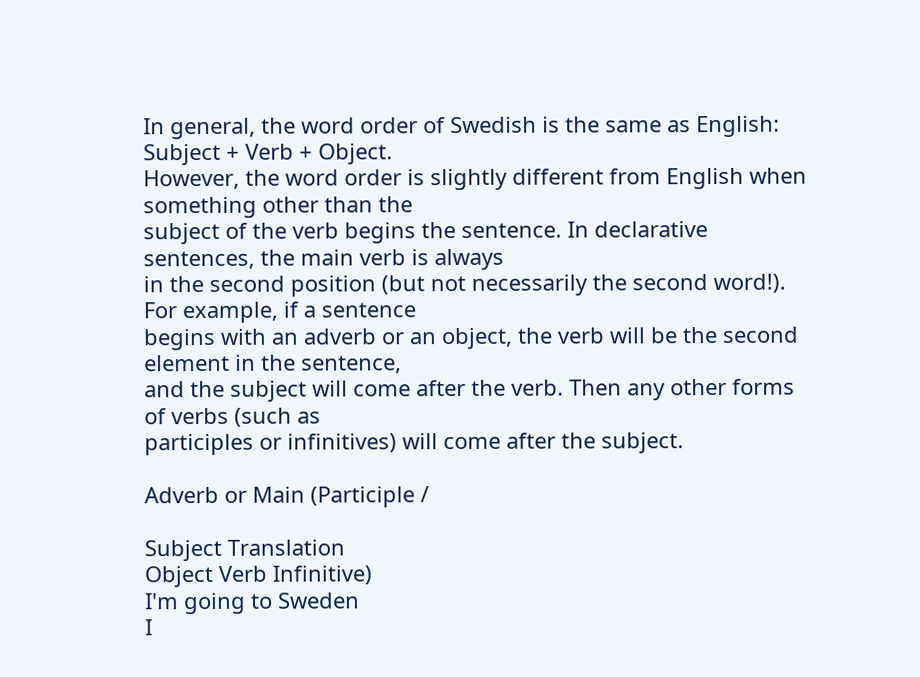In general, the word order of Swedish is the same as English: Subject + Verb + Object.
However, the word order is slightly different from English when something other than the
subject of the verb begins the sentence. In declarative sentences, the main verb is always
in the second position (but not necessarily the second word!). For example, if a sentence
begins with an adverb or an object, the verb will be the second element in the sentence,
and the subject will come after the verb. Then any other forms of verbs (such as
participles or infinitives) will come after the subject.

Adverb or Main (Participle /

Subject Translation
Object Verb Infinitive)
I'm going to Sweden
I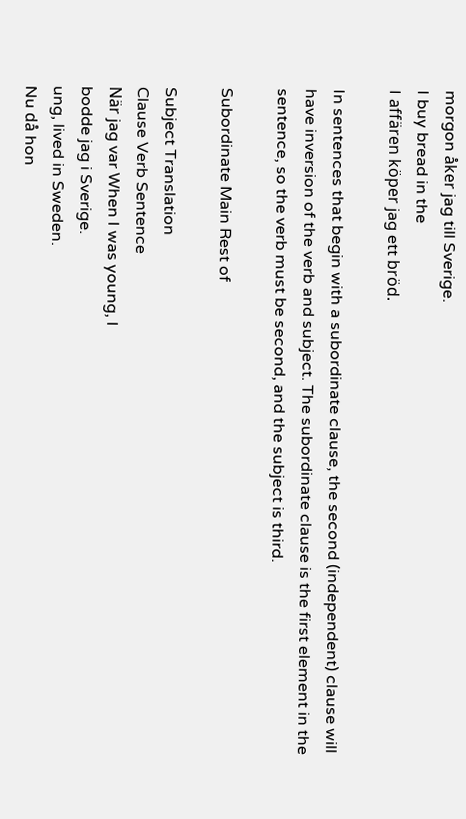morgon åker jag till Sverige.
I buy bread in the
I affären köper jag ett bröd.

In sentences that begin with a subordinate clause, the second (independent) clause will
have inversion of the verb and subject. The subordinate clause is the first element in the
sentence, so the verb must be second, and the subject is third.

Subordinate Main Rest of

Subject Translation
Clause Verb Sentence
När jag var When I was young, I
bodde jag i Sverige.
ung, lived in Sweden.
Nu då hon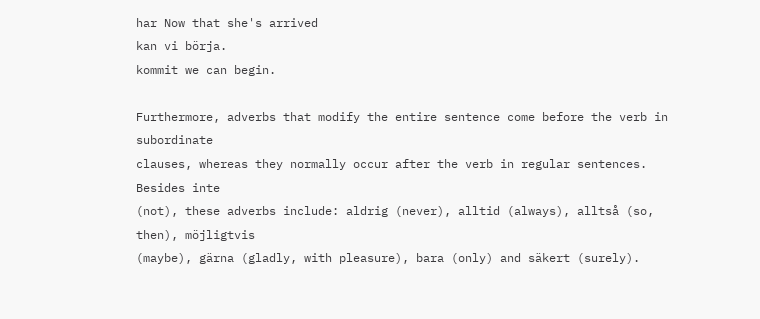har Now that she's arrived
kan vi börja.
kommit we can begin.

Furthermore, adverbs that modify the entire sentence come before the verb in subordinate
clauses, whereas they normally occur after the verb in regular sentences. Besides inte
(not), these adverbs include: aldrig (never), alltid (always), alltså (so, then), möjligtvis
(maybe), gärna (gladly, with pleasure), bara (only) and säkert (surely).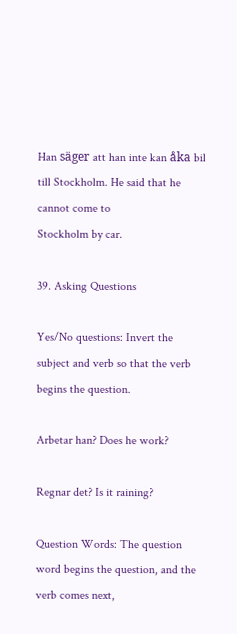Han säger att han inte kan åka bil till Stockholm. He said that he cannot come to
Stockholm by car.

39. Asking Questions

Yes/No questions: Invert the subject and verb so that the verb begins the question.

Arbetar han? Does he work?

Regnar det? Is it raining?

Question Words: The question word begins the question, and the verb comes next,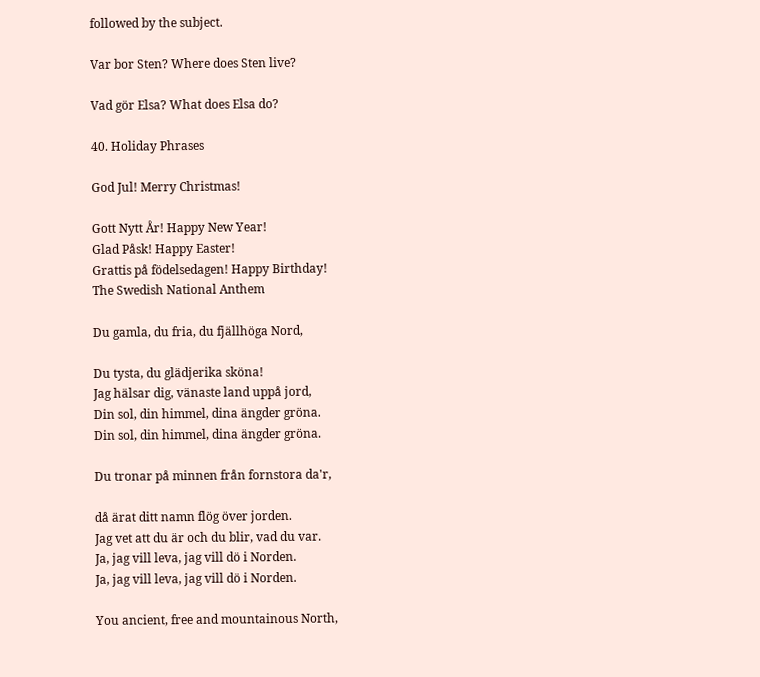followed by the subject.

Var bor Sten? Where does Sten live?

Vad gör Elsa? What does Elsa do?

40. Holiday Phrases

God Jul! Merry Christmas!

Gott Nytt År! Happy New Year!
Glad Påsk! Happy Easter!
Grattis på födelsedagen! Happy Birthday!
The Swedish National Anthem

Du gamla, du fria, du fjällhöga Nord,

Du tysta, du glädjerika sköna!
Jag hälsar dig, vänaste land uppå jord,
Din sol, din himmel, dina ängder gröna.
Din sol, din himmel, dina ängder gröna.

Du tronar på minnen från fornstora da'r,

då ärat ditt namn flög över jorden.
Jag vet att du är och du blir, vad du var.
Ja, jag vill leva, jag vill dö i Norden.
Ja, jag vill leva, jag vill dö i Norden.

You ancient, free and mountainous North,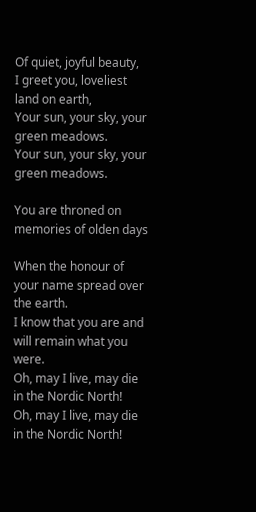Of quiet, joyful beauty,
I greet you, loveliest land on earth,
Your sun, your sky, your green meadows.
Your sun, your sky, your green meadows.

You are throned on memories of olden days

When the honour of your name spread over the earth.
I know that you are and will remain what you were.
Oh, may I live, may die in the Nordic North!
Oh, may I live, may die in the Nordic North!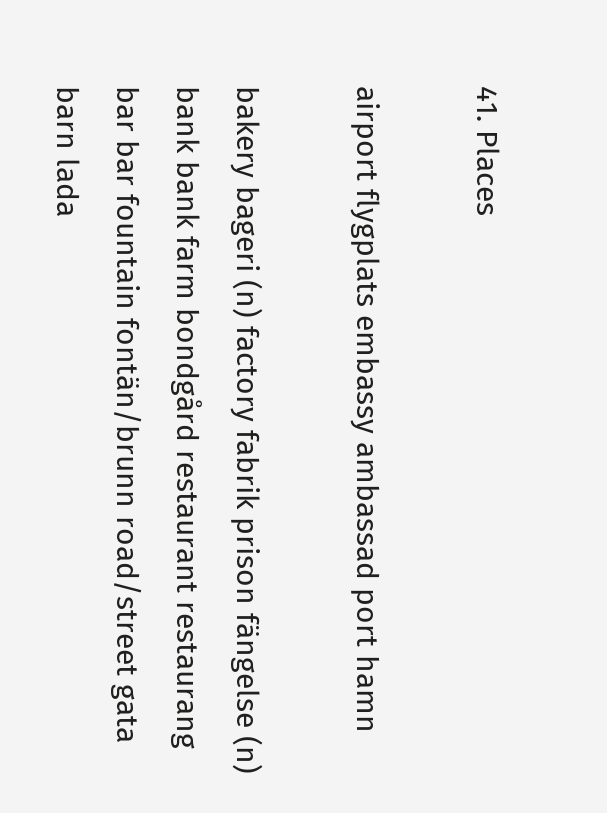41. Places

airport flygplats embassy ambassad port hamn

bakery bageri (n) factory fabrik prison fängelse (n)
bank bank farm bondgård restaurant restaurang
bar bar fountain fontän/brunn road/street gata
barn lada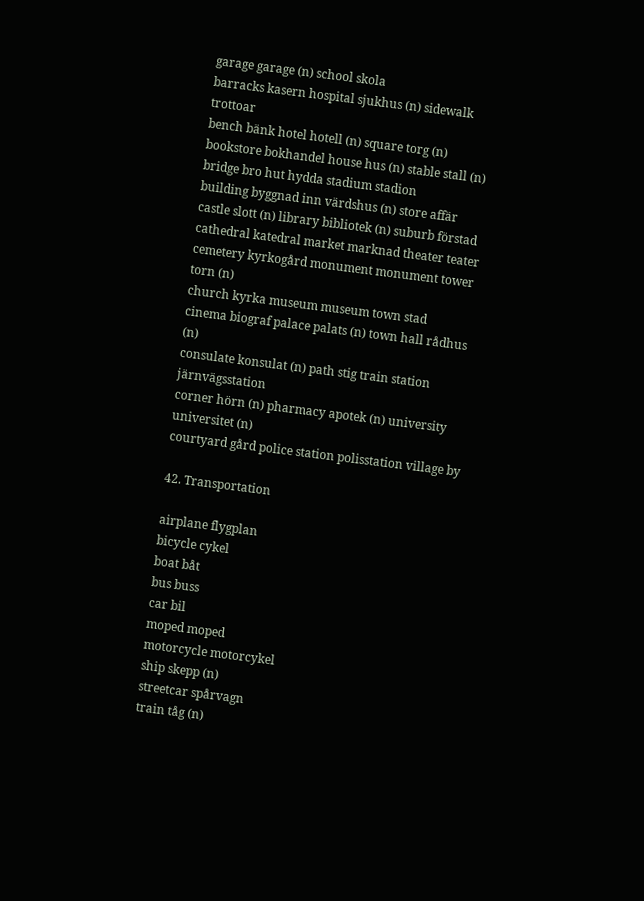garage garage (n) school skola
barracks kasern hospital sjukhus (n) sidewalk trottoar
bench bänk hotel hotell (n) square torg (n)
bookstore bokhandel house hus (n) stable stall (n)
bridge bro hut hydda stadium stadion
building byggnad inn värdshus (n) store affär
castle slott (n) library bibliotek (n) suburb förstad
cathedral katedral market marknad theater teater
cemetery kyrkogård monument monument tower torn (n)
church kyrka museum museum town stad
cinema biograf palace palats (n) town hall rådhus (n)
consulate konsulat (n) path stig train station järnvägsstation
corner hörn (n) pharmacy apotek (n) university universitet (n)
courtyard gård police station polisstation village by

42. Transportation

airplane flygplan
bicycle cykel
boat båt
bus buss
car bil
moped moped
motorcycle motorcykel
ship skepp (n)
streetcar spårvagn
train tåg (n)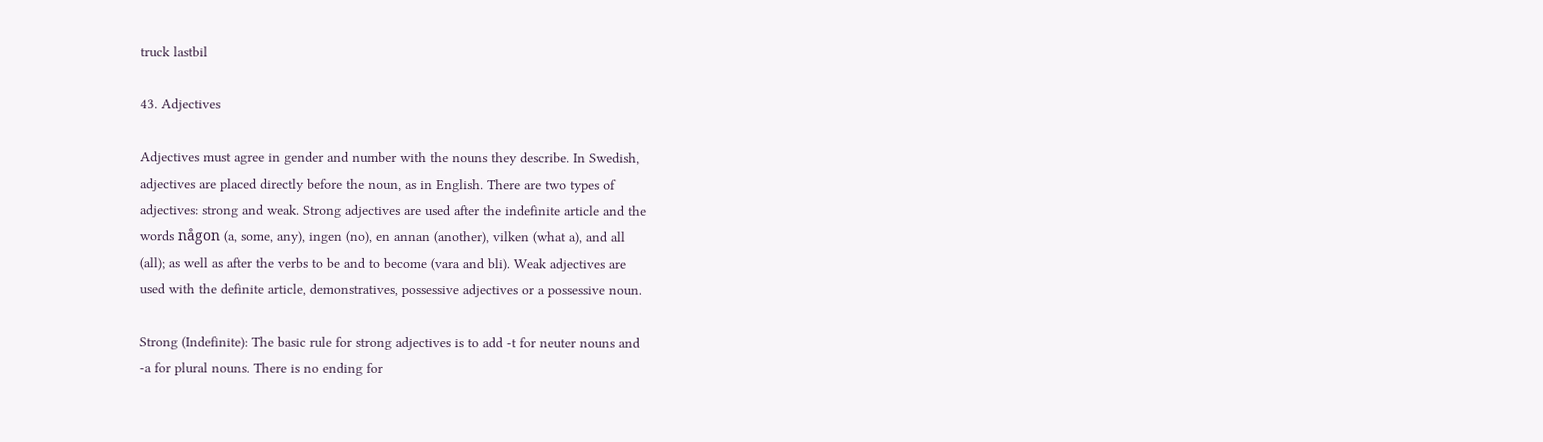truck lastbil

43. Adjectives

Adjectives must agree in gender and number with the nouns they describe. In Swedish,
adjectives are placed directly before the noun, as in English. There are two types of
adjectives: strong and weak. Strong adjectives are used after the indefinite article and the
words någon (a, some, any), ingen (no), en annan (another), vilken (what a), and all
(all); as well as after the verbs to be and to become (vara and bli). Weak adjectives are
used with the definite article, demonstratives, possessive adjectives or a possessive noun.

Strong (Indefinite): The basic rule for strong adjectives is to add -t for neuter nouns and
-a for plural nouns. There is no ending for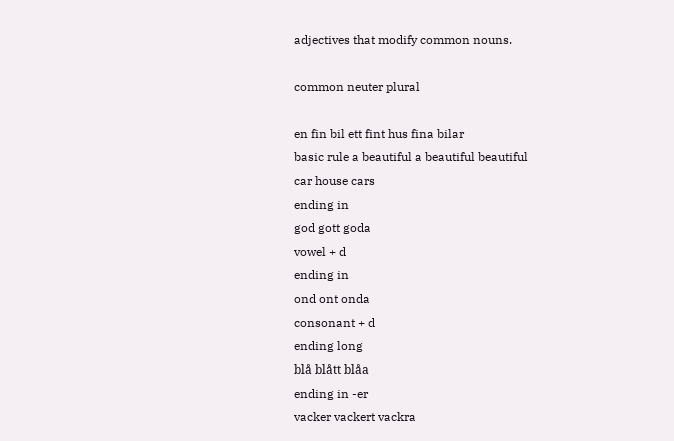adjectives that modify common nouns.

common neuter plural

en fin bil ett fint hus fina bilar
basic rule a beautiful a beautiful beautiful
car house cars
ending in
god gott goda
vowel + d
ending in
ond ont onda
consonant + d
ending long
blå blått blåa
ending in -er
vacker vackert vackra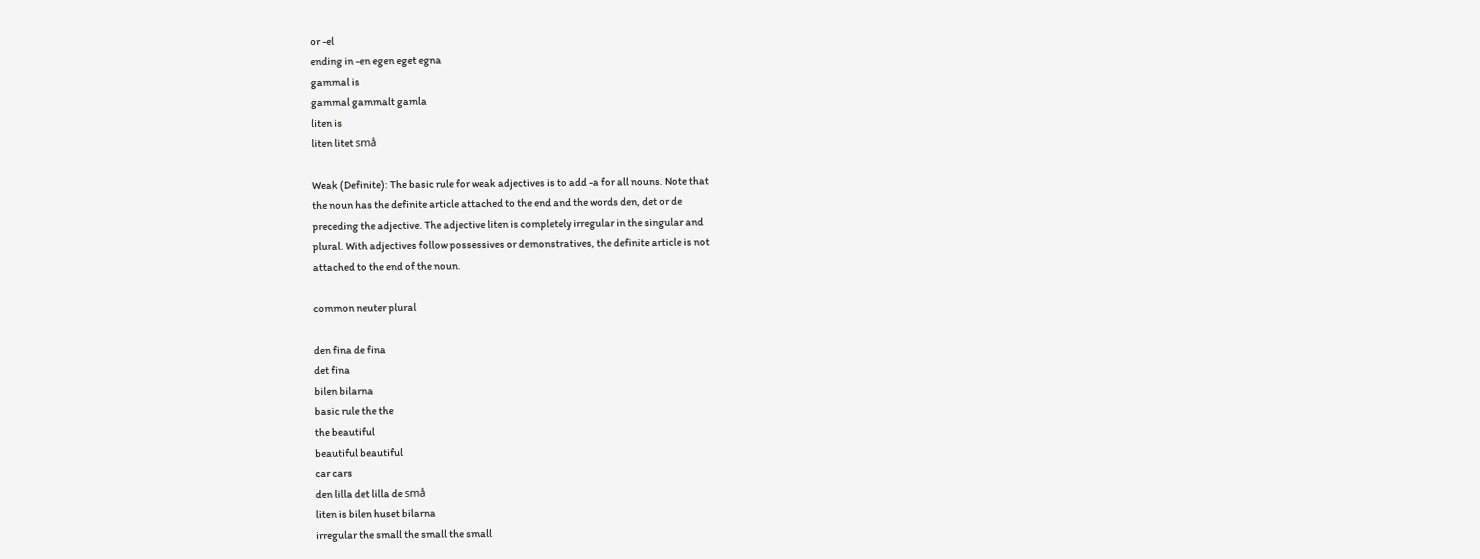or -el
ending in -en egen eget egna
gammal is
gammal gammalt gamla
liten is
liten litet små

Weak (Definite): The basic rule for weak adjectives is to add -a for all nouns. Note that
the noun has the definite article attached to the end and the words den, det or de
preceding the adjective. The adjective liten is completely irregular in the singular and
plural. With adjectives follow possessives or demonstratives, the definite article is not
attached to the end of the noun.

common neuter plural

den fina de fina
det fina
bilen bilarna
basic rule the the
the beautiful
beautiful beautiful
car cars
den lilla det lilla de små
liten is bilen huset bilarna
irregular the small the small the small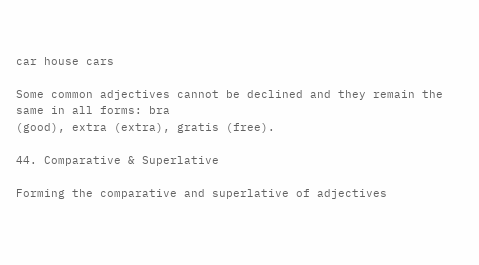car house cars

Some common adjectives cannot be declined and they remain the same in all forms: bra
(good), extra (extra), gratis (free).

44. Comparative & Superlative

Forming the comparative and superlative of adjectives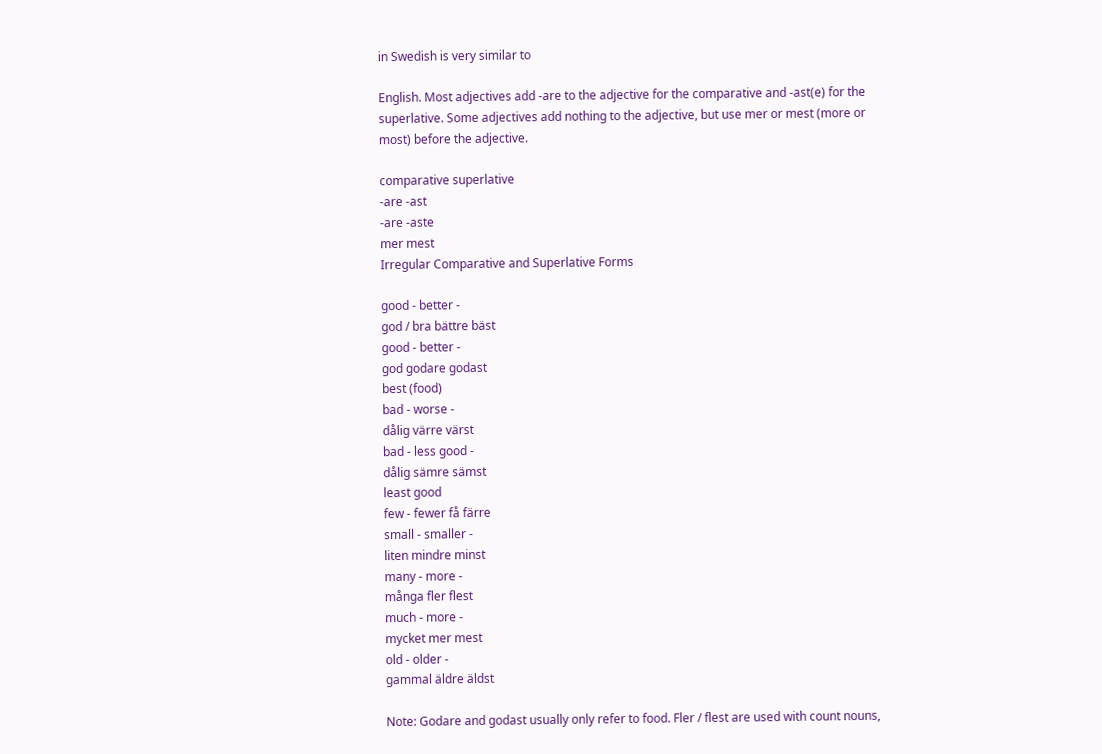in Swedish is very similar to

English. Most adjectives add -are to the adjective for the comparative and -ast(e) for the
superlative. Some adjectives add nothing to the adjective, but use mer or mest (more or
most) before the adjective.

comparative superlative
-are -ast
-are -aste
mer mest
Irregular Comparative and Superlative Forms

good - better -
god / bra bättre bäst
good - better -
god godare godast
best (food)
bad - worse -
dålig värre värst
bad - less good -
dålig sämre sämst
least good
few - fewer få färre
small - smaller -
liten mindre minst
many - more -
många fler flest
much - more -
mycket mer mest
old - older -
gammal äldre äldst

Note: Godare and godast usually only refer to food. Fler / flest are used with count nouns,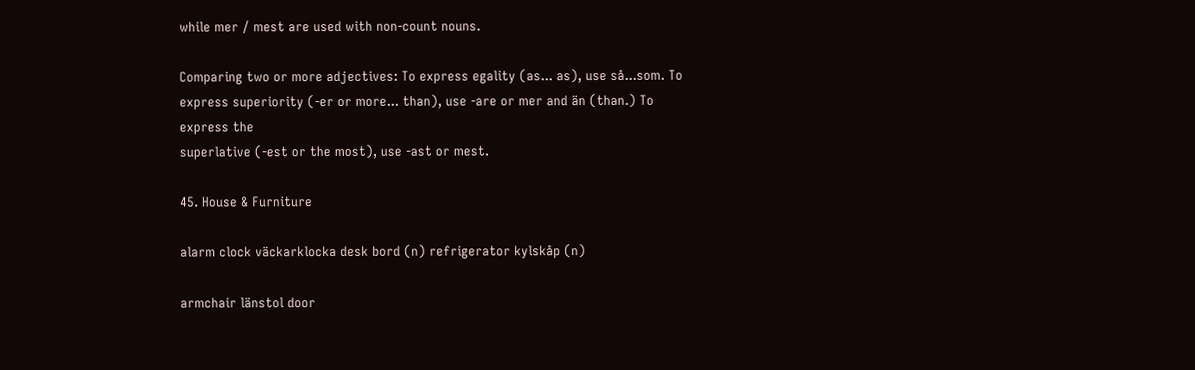while mer / mest are used with non-count nouns.

Comparing two or more adjectives: To express egality (as... as), use så...som. To
express superiority (-er or more... than), use -are or mer and än (than.) To express the
superlative (-est or the most), use -ast or mest.

45. House & Furniture

alarm clock väckarklocka desk bord (n) refrigerator kylskåp (n)

armchair länstol door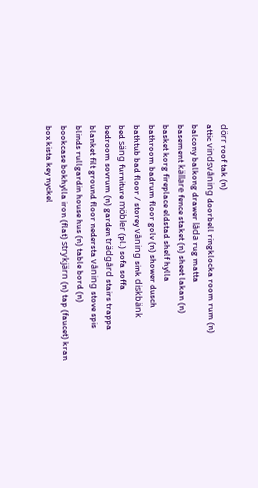dörr roof tak (n)
attic vindsvåning doorbell ringklocka room rum (n)
balcony balkong drawer låda rug matta
basement källare fence staket (n) sheet lakan (n)
basket korg fireplace eldstad shelf hylla
bathroom badrum floor golv (n) shower dusch
bathtub bad floor / storey våning sink diskbänk
bed säng furniture möbler (pl.) sofa soffa
bedroom sovrum (n) garden trädgård stairs trappa
blanket filt ground floor nedersta våning stove spis
blinds rullgardin house hus (n) table bord (n)
bookcase bokhylla iron (flat) strykjärn (n) tap (faucet) kran
box kista key nyckel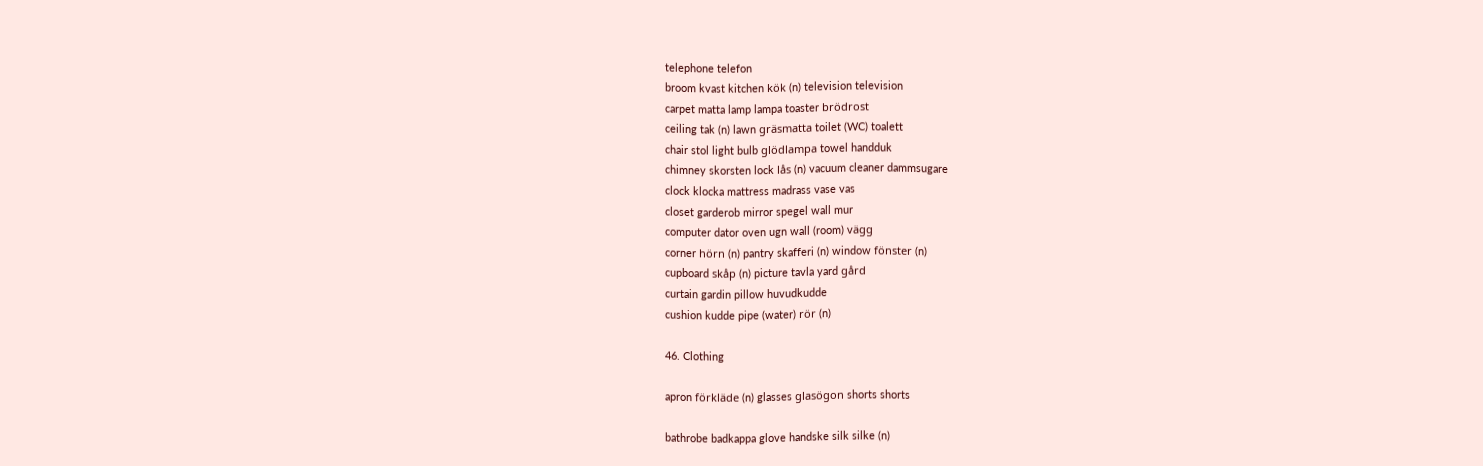telephone telefon
broom kvast kitchen kök (n) television television
carpet matta lamp lampa toaster brödrost
ceiling tak (n) lawn gräsmatta toilet (WC) toalett
chair stol light bulb glödlampa towel handduk
chimney skorsten lock lås (n) vacuum cleaner dammsugare
clock klocka mattress madrass vase vas
closet garderob mirror spegel wall mur
computer dator oven ugn wall (room) vägg
corner hörn (n) pantry skafferi (n) window fönster (n)
cupboard skåp (n) picture tavla yard gård
curtain gardin pillow huvudkudde
cushion kudde pipe (water) rör (n)

46. Clothing

apron förkläde (n) glasses glasögon shorts shorts

bathrobe badkappa glove handske silk silke (n)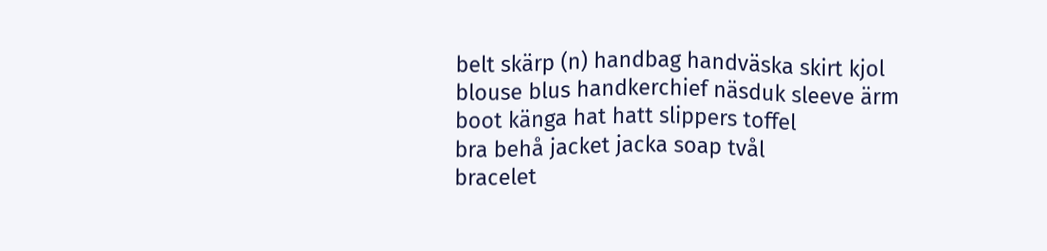belt skärp (n) handbag handväska skirt kjol
blouse blus handkerchief näsduk sleeve ärm
boot känga hat hatt slippers toffel
bra behå jacket jacka soap tvål
bracelet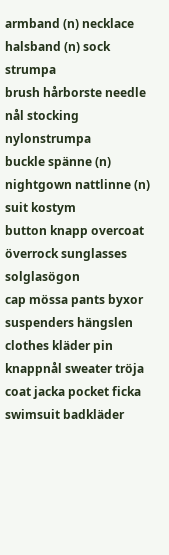armband (n) necklace halsband (n) sock strumpa
brush hårborste needle nål stocking nylonstrumpa
buckle spänne (n) nightgown nattlinne (n) suit kostym
button knapp overcoat överrock sunglasses solglasögon
cap mössa pants byxor suspenders hängslen
clothes kläder pin knappnål sweater tröja
coat jacka pocket ficka swimsuit badkläder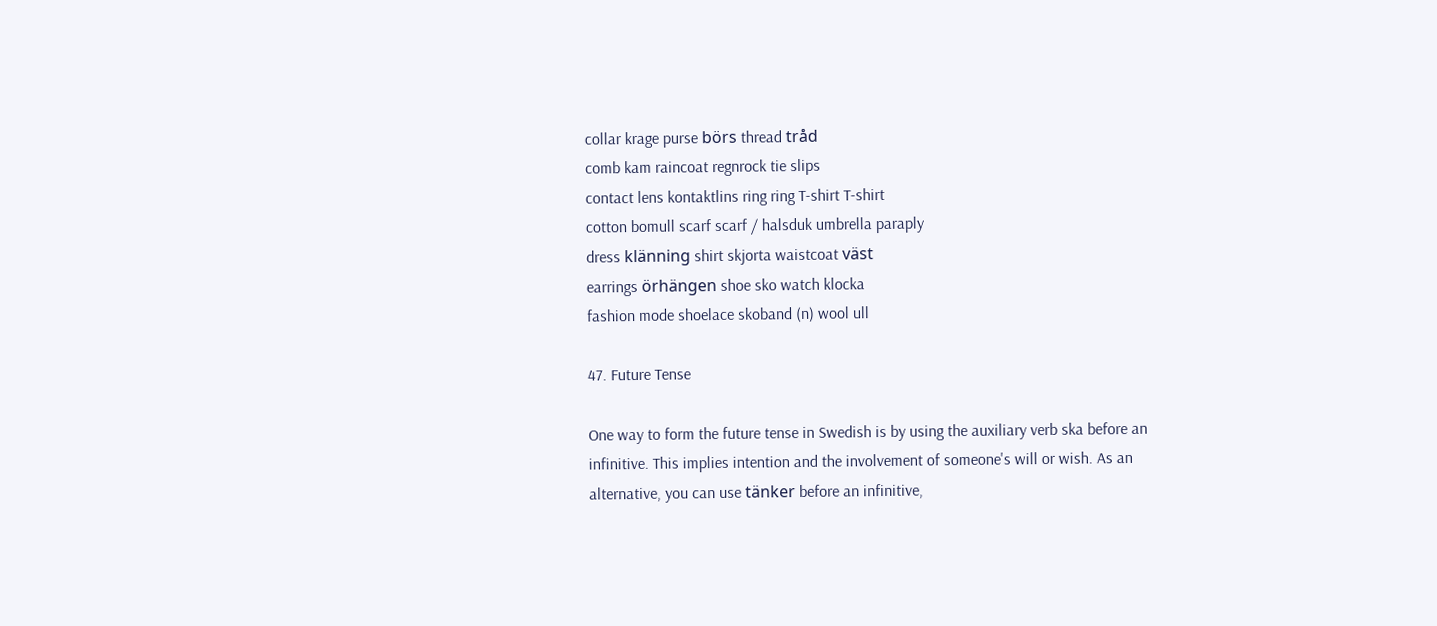collar krage purse börs thread tråd
comb kam raincoat regnrock tie slips
contact lens kontaktlins ring ring T-shirt T-shirt
cotton bomull scarf scarf / halsduk umbrella paraply
dress klänning shirt skjorta waistcoat väst
earrings örhängen shoe sko watch klocka
fashion mode shoelace skoband (n) wool ull

47. Future Tense

One way to form the future tense in Swedish is by using the auxiliary verb ska before an
infinitive. This implies intention and the involvement of someone's will or wish. As an
alternative, you can use tänker before an infinitive,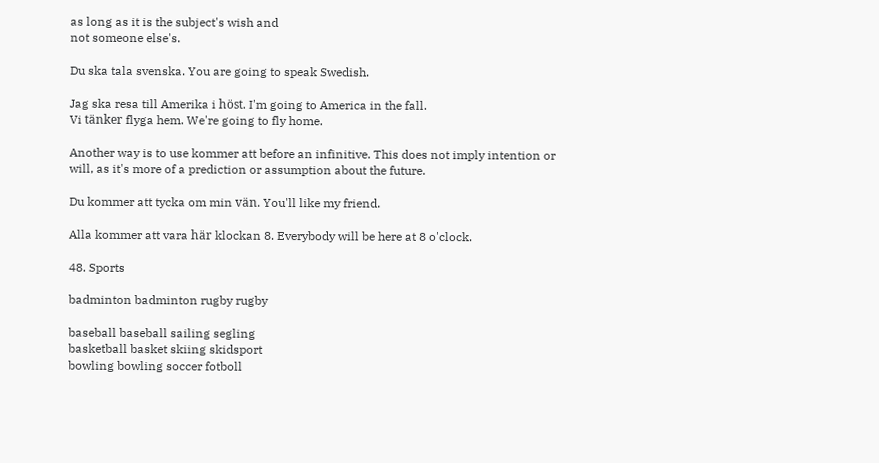as long as it is the subject's wish and
not someone else's.

Du ska tala svenska. You are going to speak Swedish.

Jag ska resa till Amerika i höst. I'm going to America in the fall.
Vi tänker flyga hem. We're going to fly home.

Another way is to use kommer att before an infinitive. This does not imply intention or
will, as it's more of a prediction or assumption about the future.

Du kommer att tycka om min vän. You'll like my friend.

Alla kommer att vara här klockan 8. Everybody will be here at 8 o'clock.

48. Sports

badminton badminton rugby rugby

baseball baseball sailing segling
basketball basket skiing skidsport
bowling bowling soccer fotboll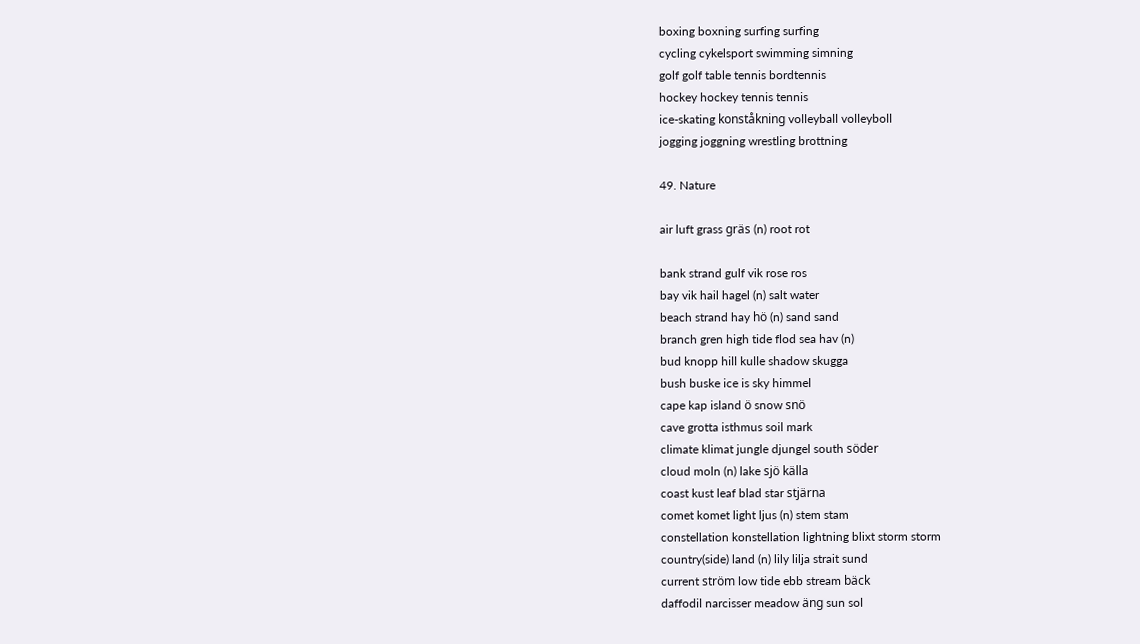boxing boxning surfing surfing
cycling cykelsport swimming simning
golf golf table tennis bordtennis
hockey hockey tennis tennis
ice-skating konståkning volleyball volleyboll
jogging joggning wrestling brottning

49. Nature

air luft grass gräs (n) root rot

bank strand gulf vik rose ros
bay vik hail hagel (n) salt water
beach strand hay hö (n) sand sand
branch gren high tide flod sea hav (n)
bud knopp hill kulle shadow skugga
bush buske ice is sky himmel
cape kap island ö snow snö
cave grotta isthmus soil mark
climate klimat jungle djungel south söder
cloud moln (n) lake sjö källa
coast kust leaf blad star stjärna
comet komet light ljus (n) stem stam
constellation konstellation lightning blixt storm storm
country(side) land (n) lily lilja strait sund
current ström low tide ebb stream bäck
daffodil narcisser meadow äng sun sol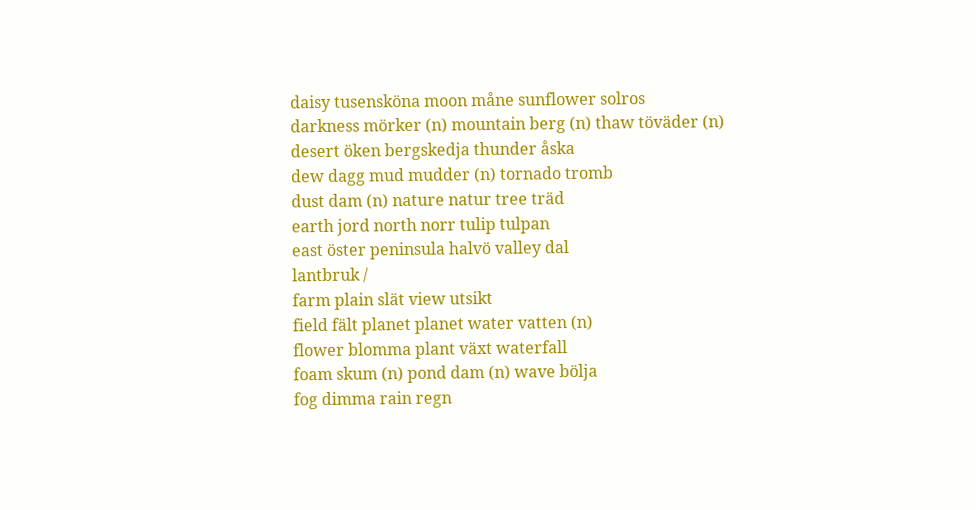daisy tusensköna moon måne sunflower solros
darkness mörker (n) mountain berg (n) thaw töväder (n)
desert öken bergskedja thunder åska
dew dagg mud mudder (n) tornado tromb
dust dam (n) nature natur tree träd
earth jord north norr tulip tulpan
east öster peninsula halvö valley dal
lantbruk /
farm plain slät view utsikt
field fält planet planet water vatten (n)
flower blomma plant växt waterfall
foam skum (n) pond dam (n) wave bölja
fog dimma rain regn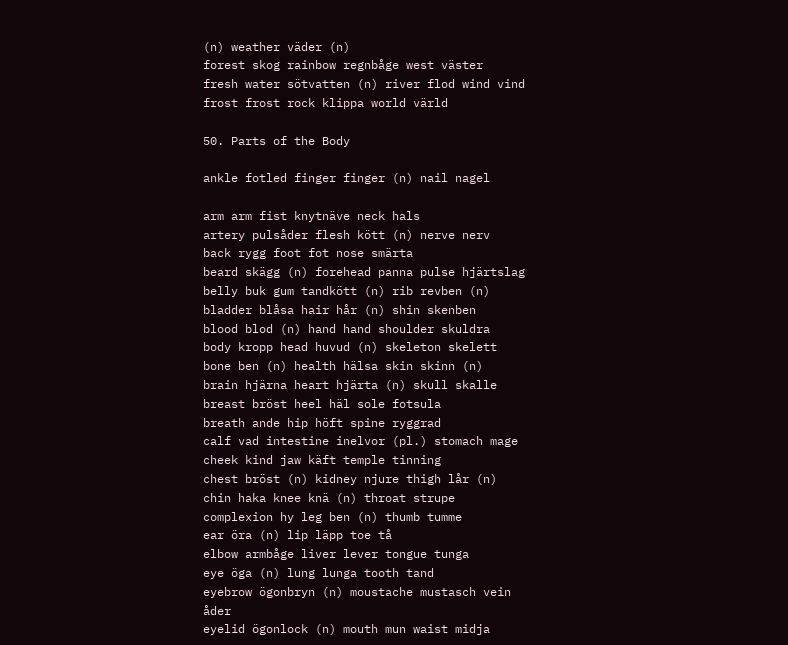(n) weather väder (n)
forest skog rainbow regnbåge west väster
fresh water sötvatten (n) river flod wind vind
frost frost rock klippa world värld

50. Parts of the Body

ankle fotled finger finger (n) nail nagel

arm arm fist knytnäve neck hals
artery pulsåder flesh kött (n) nerve nerv
back rygg foot fot nose smärta
beard skägg (n) forehead panna pulse hjärtslag
belly buk gum tandkött (n) rib revben (n)
bladder blåsa hair hår (n) shin skenben
blood blod (n) hand hand shoulder skuldra
body kropp head huvud (n) skeleton skelett
bone ben (n) health hälsa skin skinn (n)
brain hjärna heart hjärta (n) skull skalle
breast bröst heel häl sole fotsula
breath ande hip höft spine ryggrad
calf vad intestine inelvor (pl.) stomach mage
cheek kind jaw käft temple tinning
chest bröst (n) kidney njure thigh lår (n)
chin haka knee knä (n) throat strupe
complexion hy leg ben (n) thumb tumme
ear öra (n) lip läpp toe tå
elbow armbåge liver lever tongue tunga
eye öga (n) lung lunga tooth tand
eyebrow ögonbryn (n) moustache mustasch vein åder
eyelid ögonlock (n) mouth mun waist midja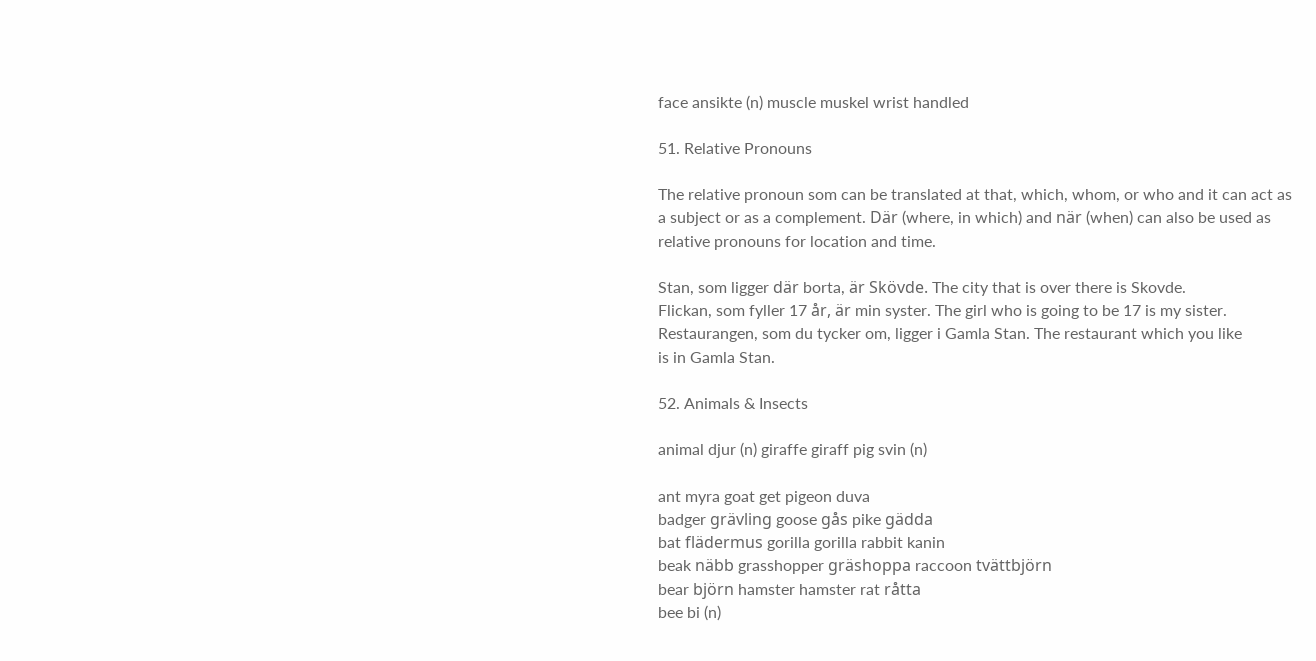face ansikte (n) muscle muskel wrist handled

51. Relative Pronouns

The relative pronoun som can be translated at that, which, whom, or who and it can act as
a subject or as a complement. Där (where, in which) and när (when) can also be used as
relative pronouns for location and time.

Stan, som ligger där borta, är Skövde. The city that is over there is Skovde.
Flickan, som fyller 17 år, är min syster. The girl who is going to be 17 is my sister.
Restaurangen, som du tycker om, ligger i Gamla Stan. The restaurant which you like
is in Gamla Stan.

52. Animals & Insects

animal djur (n) giraffe giraff pig svin (n)

ant myra goat get pigeon duva
badger grävling goose gås pike gädda
bat flädermus gorilla gorilla rabbit kanin
beak näbb grasshopper gräshoppa raccoon tvättbjörn
bear björn hamster hamster rat råtta
bee bi (n)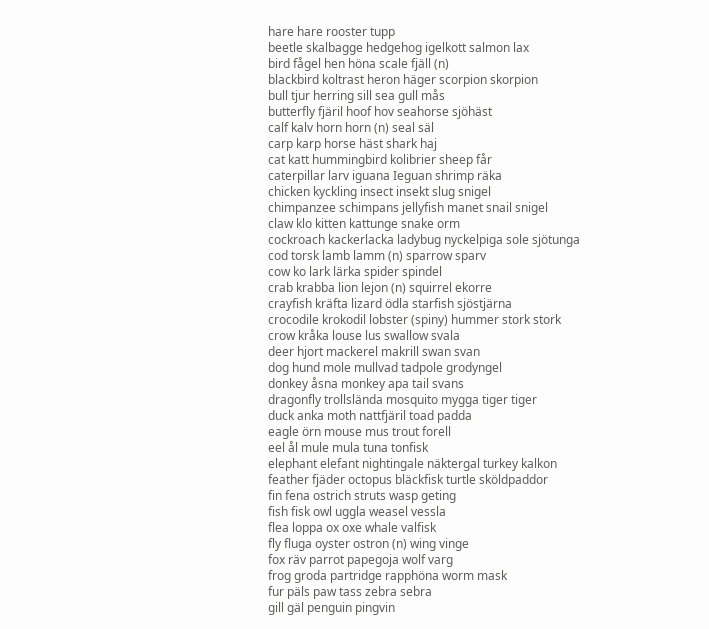hare hare rooster tupp
beetle skalbagge hedgehog igelkott salmon lax
bird fågel hen höna scale fjäll (n)
blackbird koltrast heron häger scorpion skorpion
bull tjur herring sill sea gull mås
butterfly fjäril hoof hov seahorse sjöhäst
calf kalv horn horn (n) seal säl
carp karp horse häst shark haj
cat katt hummingbird kolibrier sheep får
caterpillar larv iguana Ieguan shrimp räka
chicken kyckling insect insekt slug snigel
chimpanzee schimpans jellyfish manet snail snigel
claw klo kitten kattunge snake orm
cockroach kackerlacka ladybug nyckelpiga sole sjötunga
cod torsk lamb lamm (n) sparrow sparv
cow ko lark lärka spider spindel
crab krabba lion lejon (n) squirrel ekorre
crayfish kräfta lizard ödla starfish sjöstjärna
crocodile krokodil lobster (spiny) hummer stork stork
crow kråka louse lus swallow svala
deer hjort mackerel makrill swan svan
dog hund mole mullvad tadpole grodyngel
donkey åsna monkey apa tail svans
dragonfly trollslända mosquito mygga tiger tiger
duck anka moth nattfjäril toad padda
eagle örn mouse mus trout forell
eel ål mule mula tuna tonfisk
elephant elefant nightingale näktergal turkey kalkon
feather fjäder octopus bläckfisk turtle sköldpaddor
fin fena ostrich struts wasp geting
fish fisk owl uggla weasel vessla
flea loppa ox oxe whale valfisk
fly fluga oyster ostron (n) wing vinge
fox räv parrot papegoja wolf varg
frog groda partridge rapphöna worm mask
fur päls paw tass zebra sebra
gill gäl penguin pingvin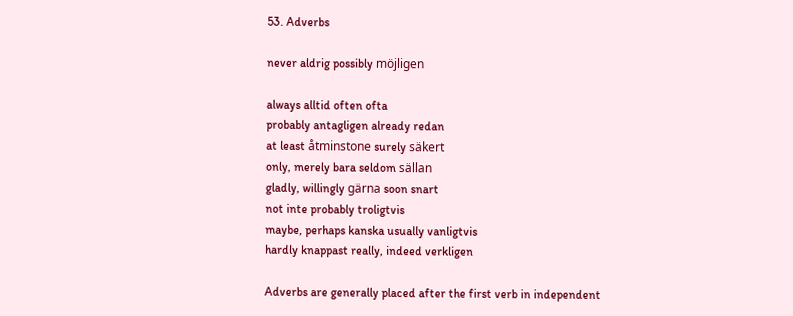53. Adverbs

never aldrig possibly möjligen

always alltid often ofta
probably antagligen already redan
at least åtminstone surely säkert
only, merely bara seldom sällan
gladly, willingly gärna soon snart
not inte probably troligtvis
maybe, perhaps kanska usually vanligtvis
hardly knappast really, indeed verkligen

Adverbs are generally placed after the first verb in independent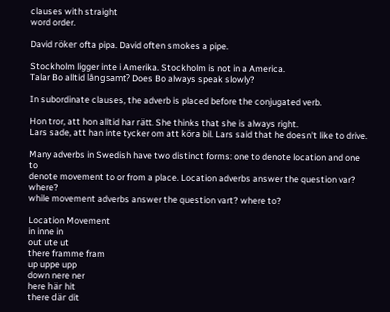clauses with straight
word order.

David röker ofta pipa. David often smokes a pipe.

Stockholm ligger inte i Amerika. Stockholm is not in a America.
Talar Bo alltid långsamt? Does Bo always speak slowly?

In subordinate clauses, the adverb is placed before the conjugated verb.

Hon tror, att hon alltid har rätt. She thinks that she is always right.
Lars sade, att han inte tycker om att köra bil. Lars said that he doesn't like to drive.

Many adverbs in Swedish have two distinct forms: one to denote location and one to
denote movement to or from a place. Location adverbs answer the question var? where?
while movement adverbs answer the question vart? where to?

Location Movement
in inne in
out ute ut
there framme fram
up uppe upp
down nere ner
here här hit
there där dit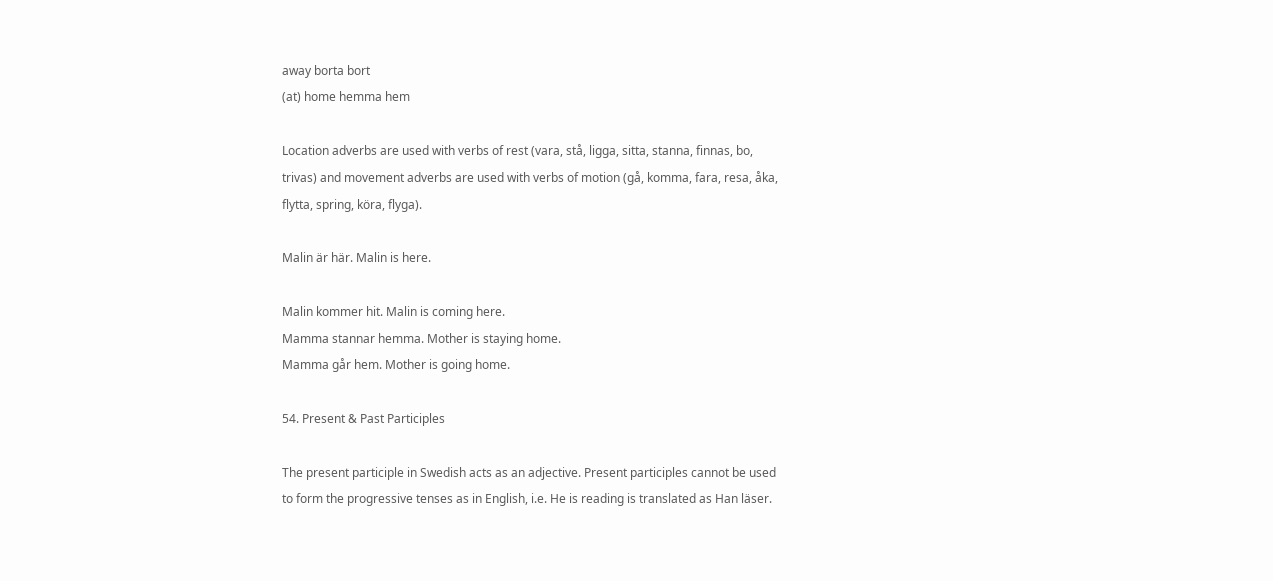away borta bort
(at) home hemma hem

Location adverbs are used with verbs of rest (vara, stå, ligga, sitta, stanna, finnas, bo,
trivas) and movement adverbs are used with verbs of motion (gå, komma, fara, resa, åka,
flytta, spring, köra, flyga).

Malin är här. Malin is here.

Malin kommer hit. Malin is coming here.
Mamma stannar hemma. Mother is staying home.
Mamma går hem. Mother is going home.

54. Present & Past Participles

The present participle in Swedish acts as an adjective. Present participles cannot be used
to form the progressive tenses as in English, i.e. He is reading is translated as Han läser.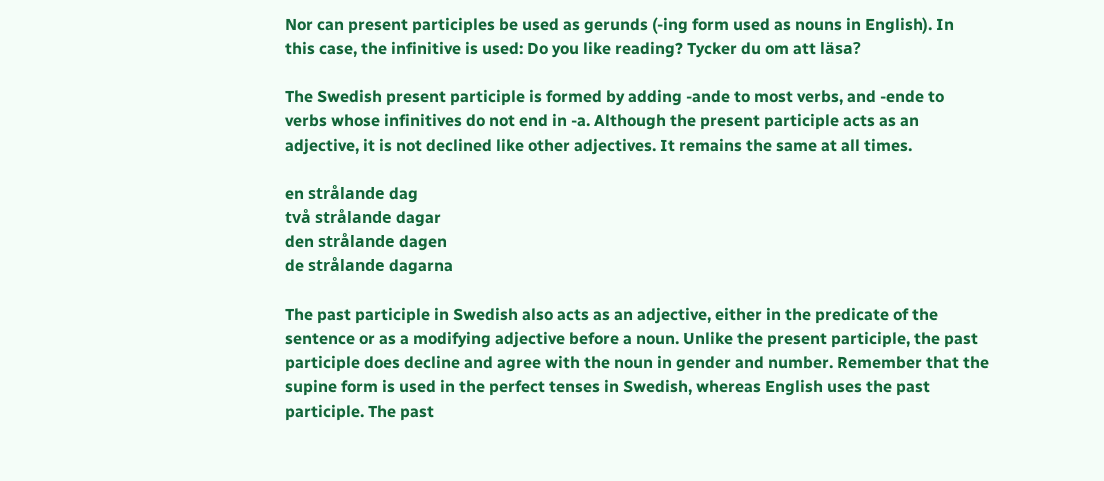Nor can present participles be used as gerunds (-ing form used as nouns in English). In
this case, the infinitive is used: Do you like reading? Tycker du om att läsa?

The Swedish present participle is formed by adding -ande to most verbs, and -ende to
verbs whose infinitives do not end in -a. Although the present participle acts as an
adjective, it is not declined like other adjectives. It remains the same at all times.

en strålande dag
två strålande dagar
den strålande dagen
de strålande dagarna

The past participle in Swedish also acts as an adjective, either in the predicate of the
sentence or as a modifying adjective before a noun. Unlike the present participle, the past
participle does decline and agree with the noun in gender and number. Remember that the
supine form is used in the perfect tenses in Swedish, whereas English uses the past
participle. The past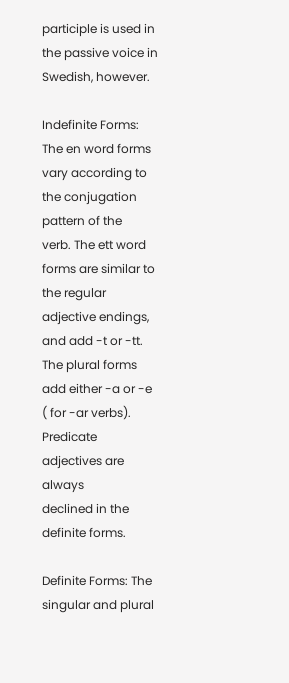participle is used in the passive voice in Swedish, however.

Indefinite Forms: The en word forms vary according to the conjugation pattern of the
verb. The ett word forms are similar to the regular adjective endings, and add -t or -tt.
The plural forms add either -a or -e ( for -ar verbs). Predicate adjectives are always
declined in the definite forms.

Definite Forms: The singular and plural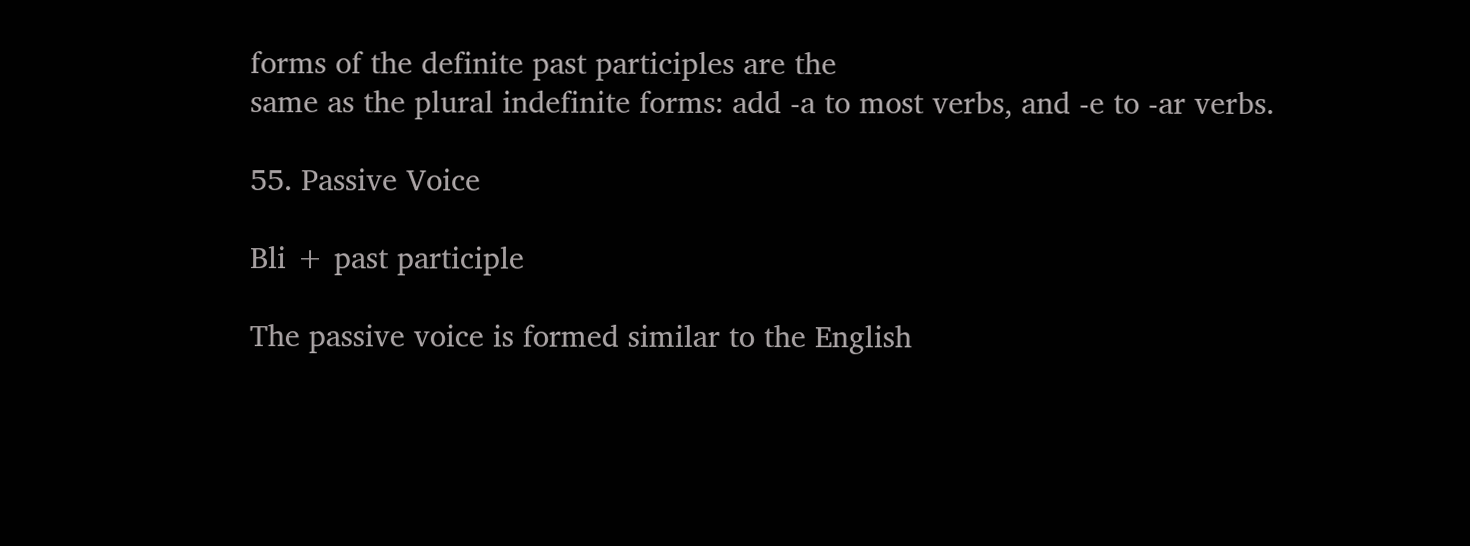forms of the definite past participles are the
same as the plural indefinite forms: add -a to most verbs, and -e to -ar verbs.

55. Passive Voice

Bli + past participle

The passive voice is formed similar to the English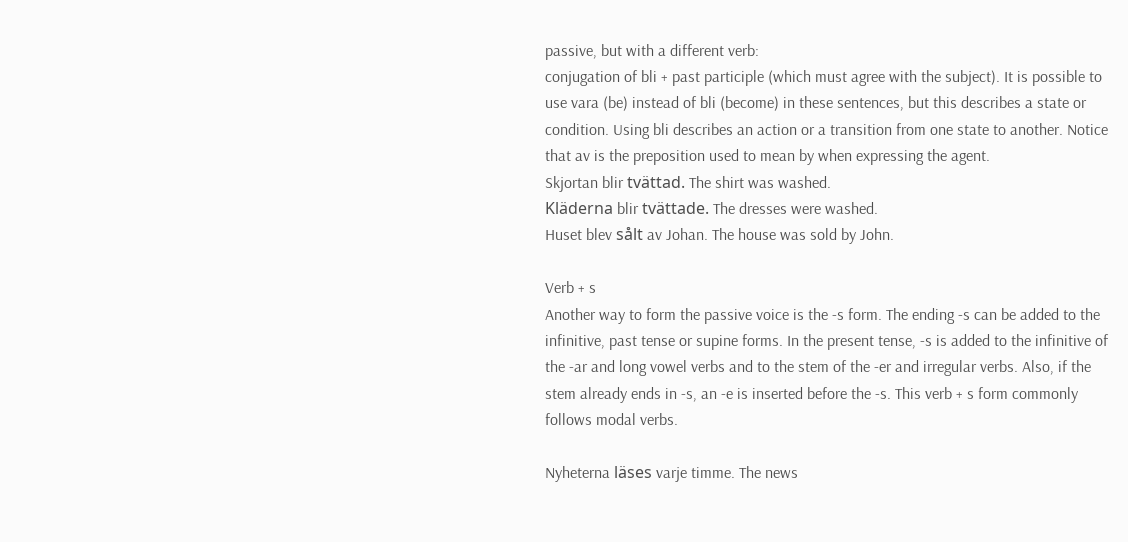passive, but with a different verb:
conjugation of bli + past participle (which must agree with the subject). It is possible to
use vara (be) instead of bli (become) in these sentences, but this describes a state or
condition. Using bli describes an action or a transition from one state to another. Notice
that av is the preposition used to mean by when expressing the agent.
Skjortan blir tvättad. The shirt was washed.
Kläderna blir tvättade. The dresses were washed.
Huset blev sålt av Johan. The house was sold by John.

Verb + s
Another way to form the passive voice is the -s form. The ending -s can be added to the
infinitive, past tense or supine forms. In the present tense, -s is added to the infinitive of
the -ar and long vowel verbs and to the stem of the -er and irregular verbs. Also, if the
stem already ends in -s, an -e is inserted before the -s. This verb + s form commonly
follows modal verbs.

Nyheterna läses varje timme. The news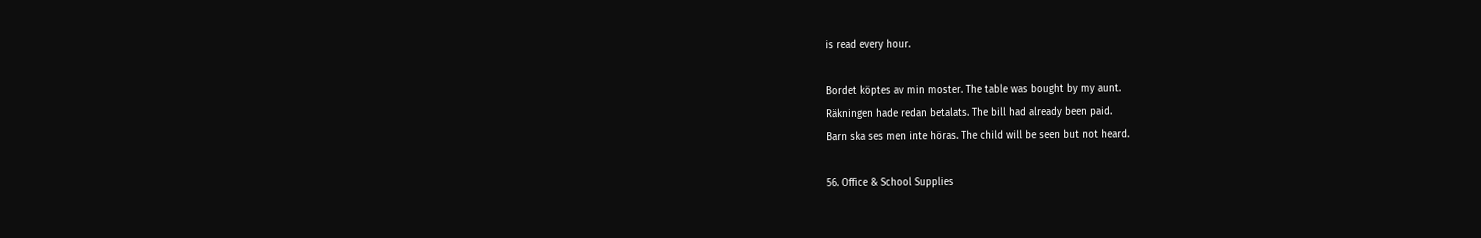is read every hour.

Bordet köptes av min moster. The table was bought by my aunt.
Räkningen hade redan betalats. The bill had already been paid.
Barn ska ses men inte höras. The child will be seen but not heard.

56. Office & School Supplies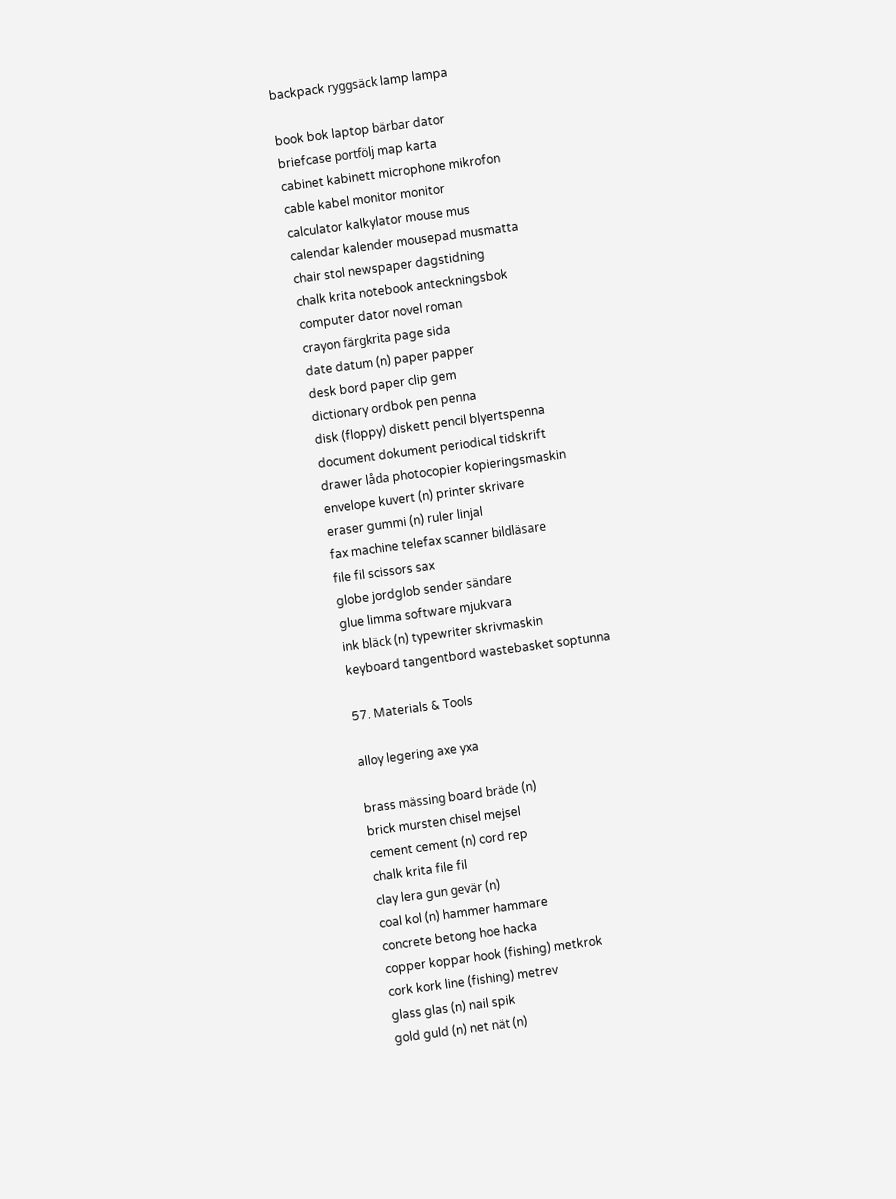backpack ryggsäck lamp lampa

book bok laptop bärbar dator
briefcase portfölj map karta
cabinet kabinett microphone mikrofon
cable kabel monitor monitor
calculator kalkylator mouse mus
calendar kalender mousepad musmatta
chair stol newspaper dagstidning
chalk krita notebook anteckningsbok
computer dator novel roman
crayon färgkrita page sida
date datum (n) paper papper
desk bord paper clip gem
dictionary ordbok pen penna
disk (floppy) diskett pencil blyertspenna
document dokument periodical tidskrift
drawer låda photocopier kopieringsmaskin
envelope kuvert (n) printer skrivare
eraser gummi (n) ruler linjal
fax machine telefax scanner bildläsare
file fil scissors sax
globe jordglob sender sändare
glue limma software mjukvara
ink bläck (n) typewriter skrivmaskin
keyboard tangentbord wastebasket soptunna

57. Materials & Tools

alloy legering axe yxa

brass mässing board bräde (n)
brick mursten chisel mejsel
cement cement (n) cord rep
chalk krita file fil
clay lera gun gevär (n)
coal kol (n) hammer hammare
concrete betong hoe hacka
copper koppar hook (fishing) metkrok
cork kork line (fishing) metrev
glass glas (n) nail spik
gold guld (n) net nät (n)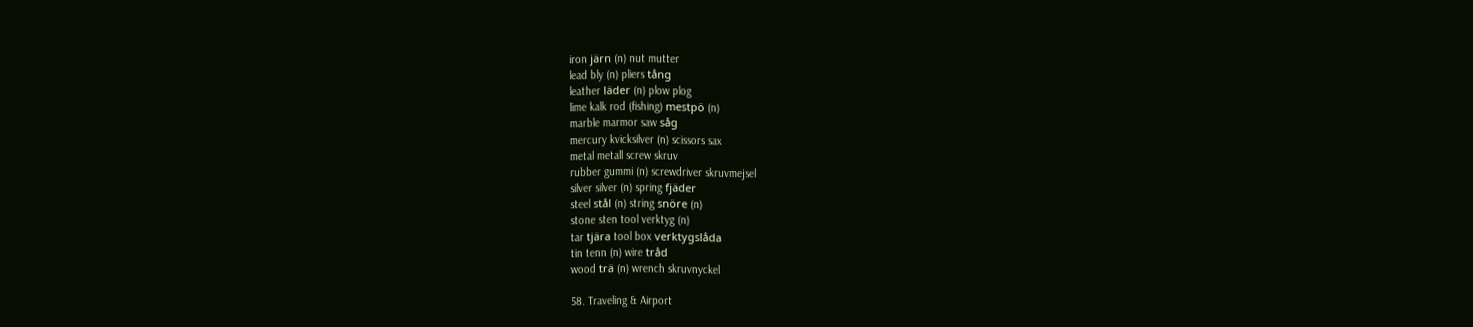iron järn (n) nut mutter
lead bly (n) pliers tång
leather läder (n) plow plog
lime kalk rod (fishing) mestpö (n)
marble marmor saw såg
mercury kvicksilver (n) scissors sax
metal metall screw skruv
rubber gummi (n) screwdriver skruvmejsel
silver silver (n) spring fjäder
steel stål (n) string snöre (n)
stone sten tool verktyg (n)
tar tjära tool box verktygslåda
tin tenn (n) wire tråd
wood trä (n) wrench skruvnyckel

58. Traveling & Airport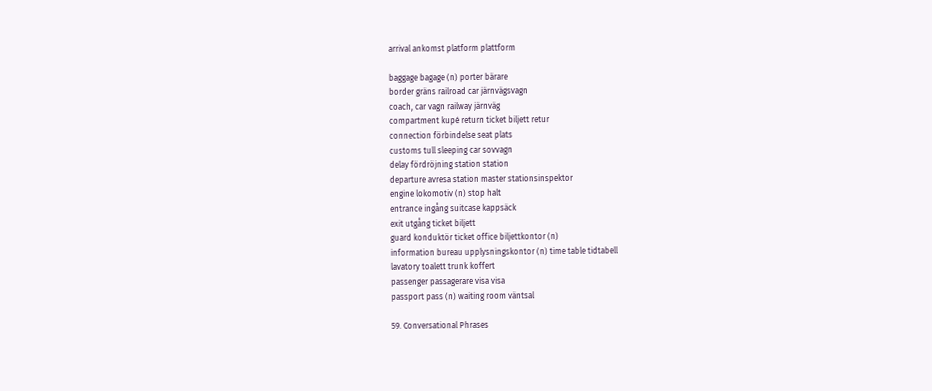arrival ankomst platform plattform

baggage bagage (n) porter bärare
border gräns railroad car järnvägsvagn
coach, car vagn railway järnväg
compartment kupé return ticket biljett retur
connection förbindelse seat plats
customs tull sleeping car sovvagn
delay fördröjning station station
departure avresa station master stationsinspektor
engine lokomotiv (n) stop halt
entrance ingång suitcase kappsäck
exit utgång ticket biljett
guard konduktör ticket office biljettkontor (n)
information bureau upplysningskontor (n) time table tidtabell
lavatory toalett trunk koffert
passenger passagerare visa visa
passport pass (n) waiting room väntsal

59. Conversational Phrases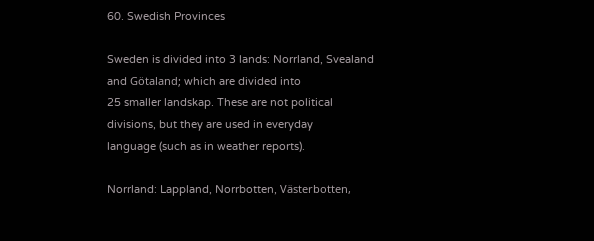60. Swedish Provinces

Sweden is divided into 3 lands: Norrland, Svealand and Götaland; which are divided into
25 smaller landskap. These are not political divisions, but they are used in everyday
language (such as in weather reports).

Norrland: Lappland, Norrbotten, Västerbotten,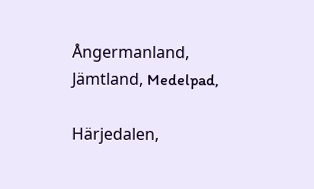Ångermanland, Jämtland, Medelpad,

Härjedalen,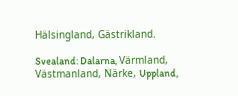Hälsingland, Gästrikland.

Svealand: Dalarna, Värmland, Västmanland, Närke, Uppland,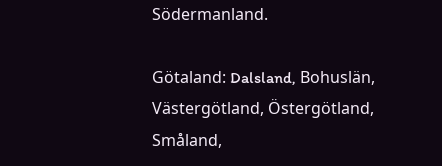Södermanland.

Götaland: Dalsland, Bohuslän, Västergötland, Östergötland, Småland,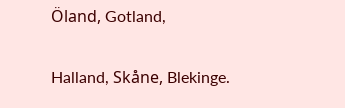Öland, Gotland,

Halland, Skåne, Blekinge.